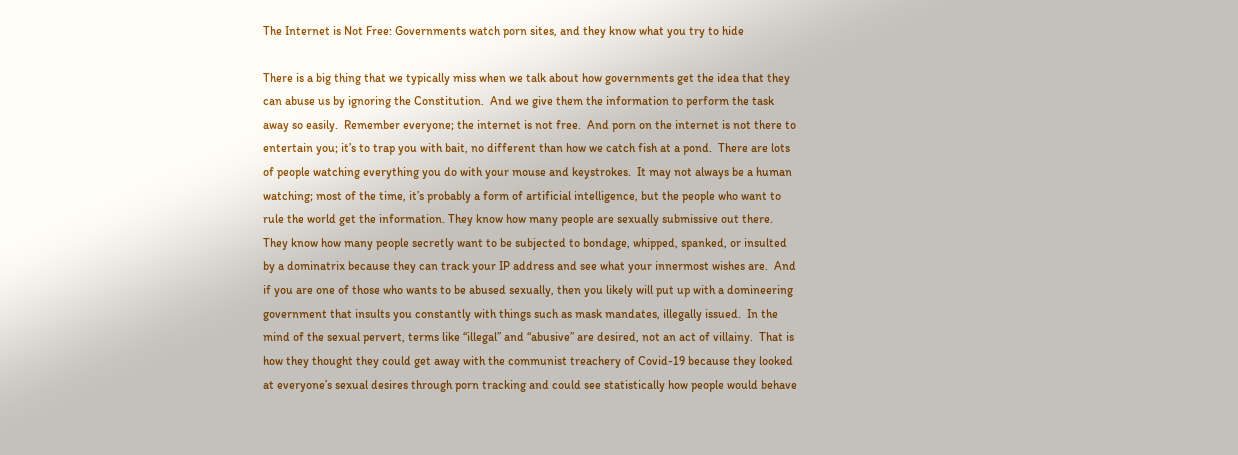The Internet is Not Free: Governments watch porn sites, and they know what you try to hide

There is a big thing that we typically miss when we talk about how governments get the idea that they can abuse us by ignoring the Constitution.  And we give them the information to perform the task away so easily.  Remember everyone; the internet is not free.  And porn on the internet is not there to entertain you; it’s to trap you with bait, no different than how we catch fish at a pond.  There are lots of people watching everything you do with your mouse and keystrokes.  It may not always be a human watching; most of the time, it’s probably a form of artificial intelligence, but the people who want to rule the world get the information. They know how many people are sexually submissive out there.  They know how many people secretly want to be subjected to bondage, whipped, spanked, or insulted by a dominatrix because they can track your IP address and see what your innermost wishes are.  And if you are one of those who wants to be abused sexually, then you likely will put up with a domineering government that insults you constantly with things such as mask mandates, illegally issued.  In the mind of the sexual pervert, terms like “illegal” and “abusive” are desired, not an act of villainy.  That is how they thought they could get away with the communist treachery of Covid-19 because they looked at everyone’s sexual desires through porn tracking and could see statistically how people would behave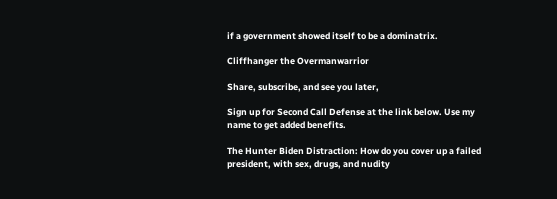if a government showed itself to be a dominatrix.

Cliffhanger the Overmanwarrior

Share, subscribe, and see you later,

Sign up for Second Call Defense at the link below. Use my name to get added benefits.

The Hunter Biden Distraction: How do you cover up a failed president, with sex, drugs, and nudity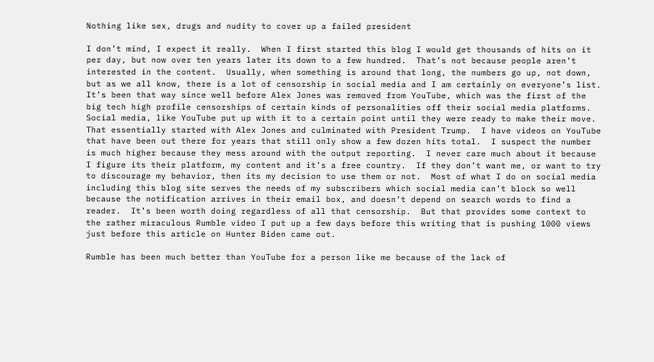Nothing like sex, drugs and nudity to cover up a failed president

I don’t mind, I expect it really.  When I first started this blog I would get thousands of hits on it per day, but now over ten years later its down to a few hundred.  That’s not because people aren’t interested in the content.  Usually, when something is around that long, the numbers go up, not down, but as we all know, there is a lot of censorship in social media and I am certainly on everyone’s list.  It’s been that way since well before Alex Jones was removed from YouTube, which was the first of the big tech high profile censorships of certain kinds of personalities off their social media platforms.  Social media, like YouTube put up with it to a certain point until they were ready to make their move.  That essentially started with Alex Jones and culminated with President Trump.  I have videos on YouTube that have been out there for years that still only show a few dozen hits total.  I suspect the number is much higher because they mess around with the output reporting.  I never care much about it because I figure its their platform, my content and it’s a free country.  If they don’t want me, or want to try to discourage my behavior, then its my decision to use them or not.  Most of what I do on social media including this blog site serves the needs of my subscribers which social media can’t block so well because the notification arrives in their email box, and doesn’t depend on search words to find a reader.  It’s been worth doing regardless of all that censorship.  But that provides some context to the rather miraculous Rumble video I put up a few days before this writing that is pushing 1000 views just before this article on Hunter Biden came out.

Rumble has been much better than YouTube for a person like me because of the lack of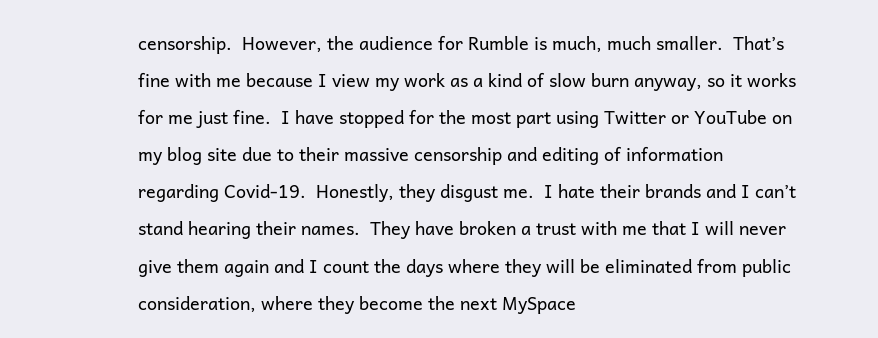censorship.  However, the audience for Rumble is much, much smaller.  That’s fine with me because I view my work as a kind of slow burn anyway, so it works for me just fine.  I have stopped for the most part using Twitter or YouTube on my blog site due to their massive censorship and editing of information regarding Covid-19.  Honestly, they disgust me.  I hate their brands and I can’t stand hearing their names.  They have broken a trust with me that I will never give them again and I count the days where they will be eliminated from public consideration, where they become the next MySpace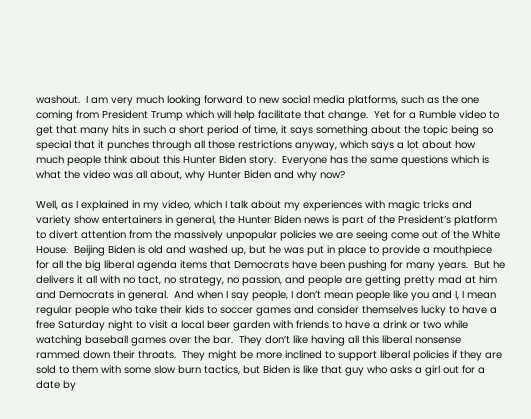washout.  I am very much looking forward to new social media platforms, such as the one coming from President Trump which will help facilitate that change.  Yet for a Rumble video to get that many hits in such a short period of time, it says something about the topic being so special that it punches through all those restrictions anyway, which says a lot about how much people think about this Hunter Biden story.  Everyone has the same questions which is what the video was all about, why Hunter Biden and why now?

Well, as I explained in my video, which I talk about my experiences with magic tricks and variety show entertainers in general, the Hunter Biden news is part of the President’s platform to divert attention from the massively unpopular policies we are seeing come out of the White House.  Beijing Biden is old and washed up, but he was put in place to provide a mouthpiece for all the big liberal agenda items that Democrats have been pushing for many years.  But he delivers it all with no tact, no strategy, no passion, and people are getting pretty mad at him and Democrats in general.  And when I say people, I don’t mean people like you and I, I mean regular people who take their kids to soccer games and consider themselves lucky to have a free Saturday night to visit a local beer garden with friends to have a drink or two while watching baseball games over the bar.  They don’t like having all this liberal nonsense rammed down their throats.  They might be more inclined to support liberal policies if they are sold to them with some slow burn tactics, but Biden is like that guy who asks a girl out for a date by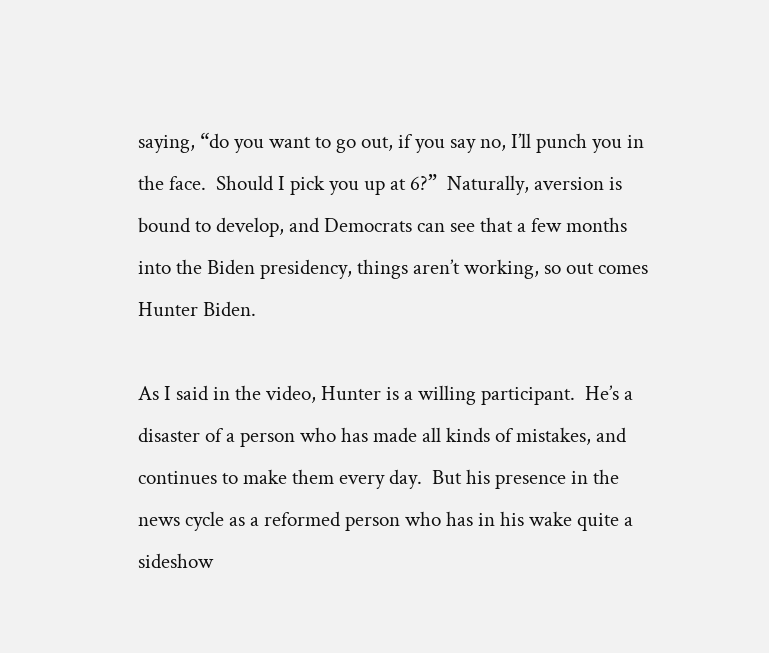saying, “do you want to go out, if you say no, I’ll punch you in the face.  Should I pick you up at 6?”  Naturally, aversion is bound to develop, and Democrats can see that a few months into the Biden presidency, things aren’t working, so out comes Hunter Biden.

As I said in the video, Hunter is a willing participant.  He’s a disaster of a person who has made all kinds of mistakes, and continues to make them every day.  But his presence in the news cycle as a reformed person who has in his wake quite a sideshow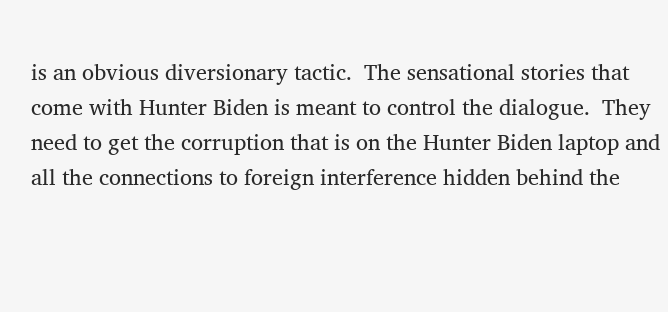is an obvious diversionary tactic.  The sensational stories that come with Hunter Biden is meant to control the dialogue.  They need to get the corruption that is on the Hunter Biden laptop and all the connections to foreign interference hidden behind the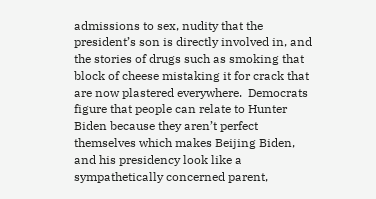admissions to sex, nudity that the president’s son is directly involved in, and the stories of drugs such as smoking that block of cheese mistaking it for crack that are now plastered everywhere.  Democrats figure that people can relate to Hunter Biden because they aren’t perfect themselves which makes Beijing Biden, and his presidency look like a sympathetically concerned parent,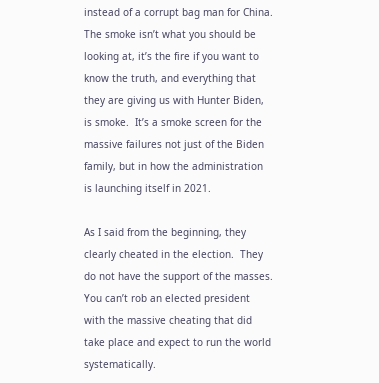instead of a corrupt bag man for China.  The smoke isn’t what you should be looking at, it’s the fire if you want to know the truth, and everything that they are giving us with Hunter Biden, is smoke.  It’s a smoke screen for the massive failures not just of the Biden family, but in how the administration is launching itself in 2021.

As I said from the beginning, they clearly cheated in the election.  They do not have the support of the masses.  You can’t rob an elected president with the massive cheating that did take place and expect to run the world systematically.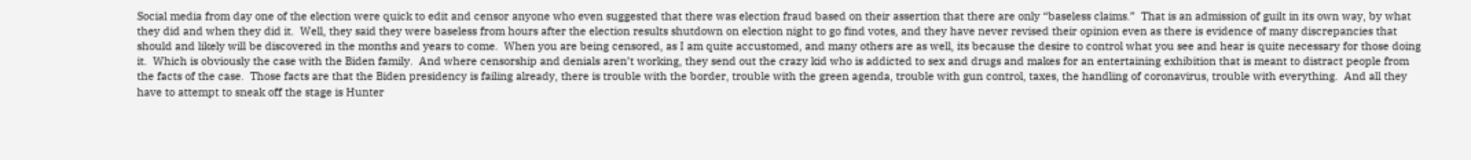Social media from day one of the election were quick to edit and censor anyone who even suggested that there was election fraud based on their assertion that there are only “baseless claims.”  That is an admission of guilt in its own way, by what they did and when they did it.  Well, they said they were baseless from hours after the election results shutdown on election night to go find votes, and they have never revised their opinion even as there is evidence of many discrepancies that should and likely will be discovered in the months and years to come.  When you are being censored, as I am quite accustomed, and many others are as well, its because the desire to control what you see and hear is quite necessary for those doing it.  Which is obviously the case with the Biden family.  And where censorship and denials aren’t working, they send out the crazy kid who is addicted to sex and drugs and makes for an entertaining exhibition that is meant to distract people from the facts of the case.  Those facts are that the Biden presidency is failing already, there is trouble with the border, trouble with the green agenda, trouble with gun control, taxes, the handling of coronavirus, trouble with everything.  And all they have to attempt to sneak off the stage is Hunter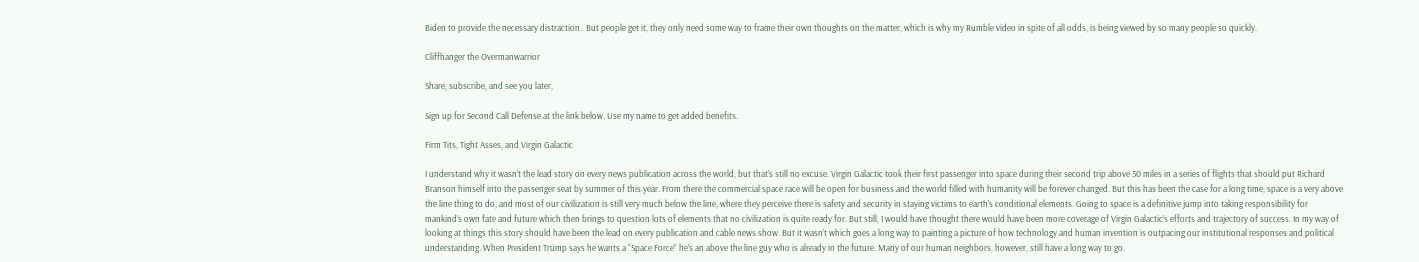Biden to provide the necessary distraction.  But people get it, they only need some way to frame their own thoughts on the matter, which is why my Rumble video in spite of all odds, is being viewed by so many people so quickly.

Cliffhanger the Overmanwarrior

Share, subscribe, and see you later,

Sign up for Second Call Defense at the link below. Use my name to get added benefits.

Firm Tits, Tight Asses, and Virgin Galactic

I understand why it wasn’t the lead story on every news publication across the world, but that’s still no excuse. Virgin Galactic took their first passenger into space during their second trip above 50 miles in a series of flights that should put Richard Branson himself into the passenger seat by summer of this year. From there the commercial space race will be open for business and the world filled with humanity will be forever changed. But this has been the case for a long time, space is a very above the line thing to do, and most of our civilization is still very much below the line, where they perceive there is safety and security in staying victims to earth’s conditional elements. Going to space is a definitive jump into taking responsibility for mankind’s own fate and future which then brings to question lots of elements that no civilization is quite ready for. But still, I would have thought there would have been more coverage of Virgin Galactic’s efforts and trajectory of success. In my way of looking at things this story should have been the lead on every publication and cable news show. But it wasn’t which goes a long way to painting a picture of how technology and human invention is outpacing our institutional responses and political understanding. When President Trump says he wants a “Space Force” he’s an above the line guy who is already in the future. Many of our human neighbors, however, still have a long way to go.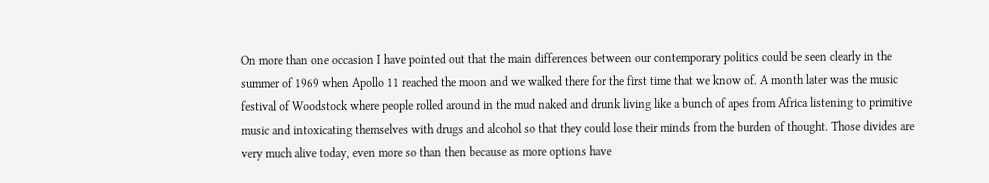On more than one occasion I have pointed out that the main differences between our contemporary politics could be seen clearly in the summer of 1969 when Apollo 11 reached the moon and we walked there for the first time that we know of. A month later was the music festival of Woodstock where people rolled around in the mud naked and drunk living like a bunch of apes from Africa listening to primitive music and intoxicating themselves with drugs and alcohol so that they could lose their minds from the burden of thought. Those divides are very much alive today, even more so than then because as more options have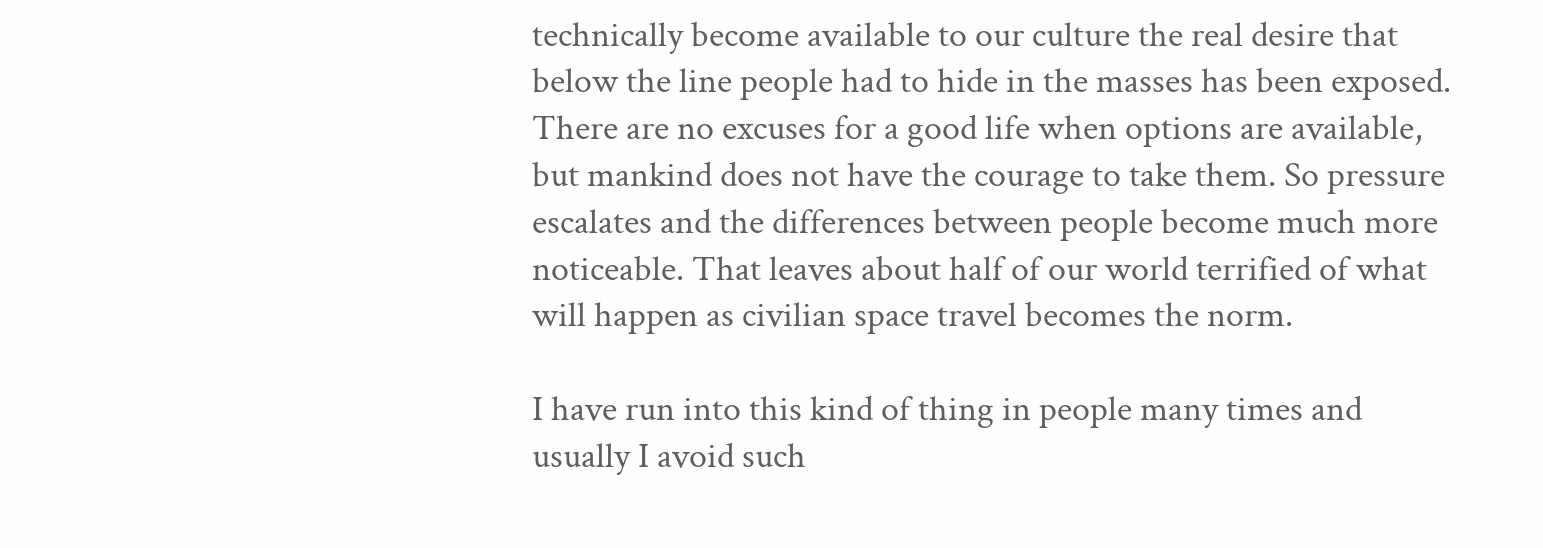technically become available to our culture the real desire that below the line people had to hide in the masses has been exposed. There are no excuses for a good life when options are available, but mankind does not have the courage to take them. So pressure escalates and the differences between people become much more noticeable. That leaves about half of our world terrified of what will happen as civilian space travel becomes the norm.

I have run into this kind of thing in people many times and usually I avoid such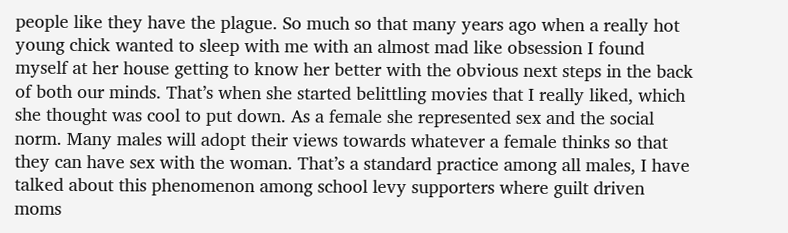people like they have the plague. So much so that many years ago when a really hot young chick wanted to sleep with me with an almost mad like obsession I found myself at her house getting to know her better with the obvious next steps in the back of both our minds. That’s when she started belittling movies that I really liked, which she thought was cool to put down. As a female she represented sex and the social norm. Many males will adopt their views towards whatever a female thinks so that they can have sex with the woman. That’s a standard practice among all males, I have talked about this phenomenon among school levy supporters where guilt driven moms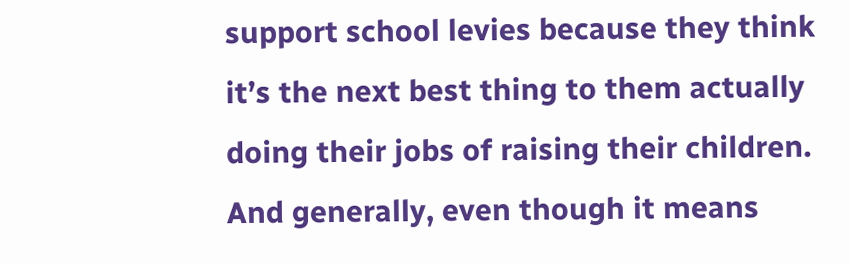support school levies because they think it’s the next best thing to them actually doing their jobs of raising their children. And generally, even though it means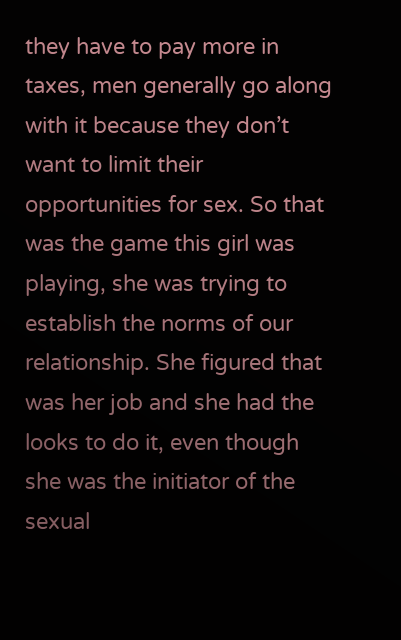they have to pay more in taxes, men generally go along with it because they don’t want to limit their opportunities for sex. So that was the game this girl was playing, she was trying to establish the norms of our relationship. She figured that was her job and she had the looks to do it, even though she was the initiator of the sexual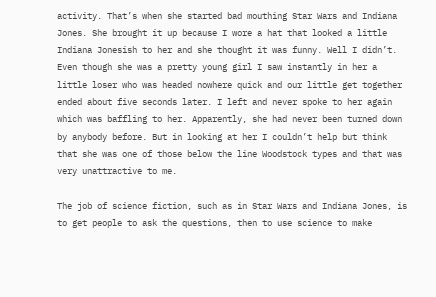activity. That’s when she started bad mouthing Star Wars and Indiana Jones. She brought it up because I wore a hat that looked a little Indiana Jonesish to her and she thought it was funny. Well I didn’t. Even though she was a pretty young girl I saw instantly in her a little loser who was headed nowhere quick and our little get together ended about five seconds later. I left and never spoke to her again which was baffling to her. Apparently, she had never been turned down by anybody before. But in looking at her I couldn’t help but think that she was one of those below the line Woodstock types and that was very unattractive to me.

The job of science fiction, such as in Star Wars and Indiana Jones, is to get people to ask the questions, then to use science to make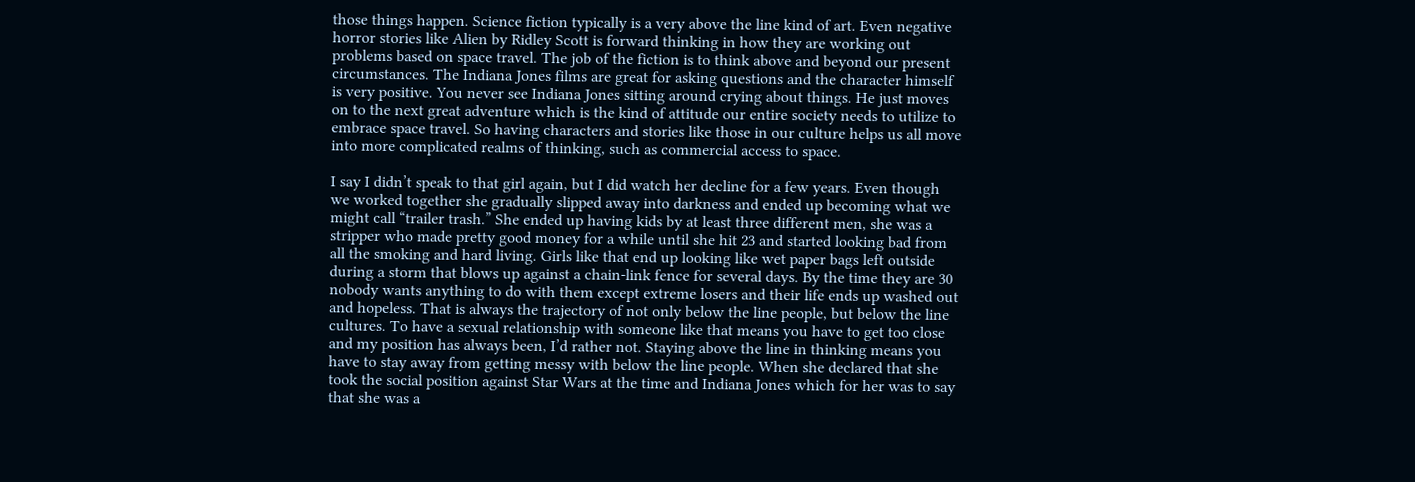those things happen. Science fiction typically is a very above the line kind of art. Even negative horror stories like Alien by Ridley Scott is forward thinking in how they are working out problems based on space travel. The job of the fiction is to think above and beyond our present circumstances. The Indiana Jones films are great for asking questions and the character himself is very positive. You never see Indiana Jones sitting around crying about things. He just moves on to the next great adventure which is the kind of attitude our entire society needs to utilize to embrace space travel. So having characters and stories like those in our culture helps us all move into more complicated realms of thinking, such as commercial access to space.

I say I didn’t speak to that girl again, but I did watch her decline for a few years. Even though we worked together she gradually slipped away into darkness and ended up becoming what we might call “trailer trash.” She ended up having kids by at least three different men, she was a stripper who made pretty good money for a while until she hit 23 and started looking bad from all the smoking and hard living. Girls like that end up looking like wet paper bags left outside during a storm that blows up against a chain-link fence for several days. By the time they are 30 nobody wants anything to do with them except extreme losers and their life ends up washed out and hopeless. That is always the trajectory of not only below the line people, but below the line cultures. To have a sexual relationship with someone like that means you have to get too close and my position has always been, I’d rather not. Staying above the line in thinking means you have to stay away from getting messy with below the line people. When she declared that she took the social position against Star Wars at the time and Indiana Jones which for her was to say that she was a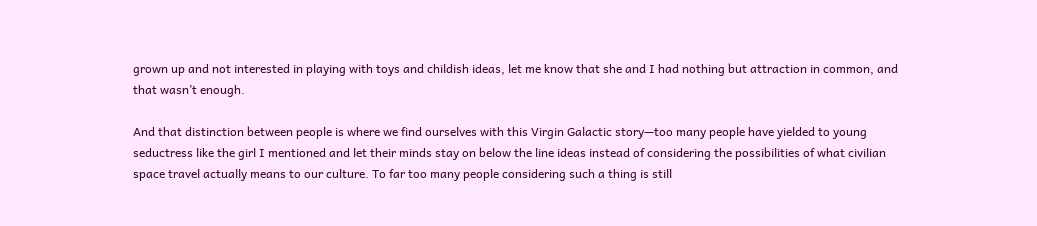grown up and not interested in playing with toys and childish ideas, let me know that she and I had nothing but attraction in common, and that wasn’t enough.

And that distinction between people is where we find ourselves with this Virgin Galactic story—too many people have yielded to young seductress like the girl I mentioned and let their minds stay on below the line ideas instead of considering the possibilities of what civilian space travel actually means to our culture. To far too many people considering such a thing is still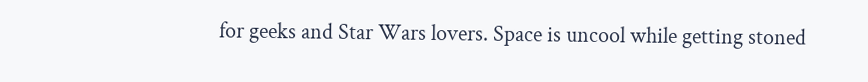for geeks and Star Wars lovers. Space is uncool while getting stoned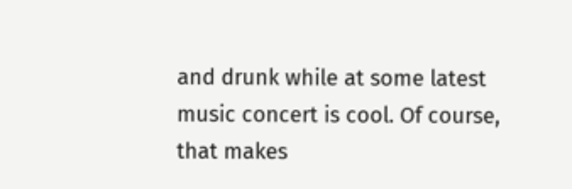and drunk while at some latest music concert is cool. Of course, that makes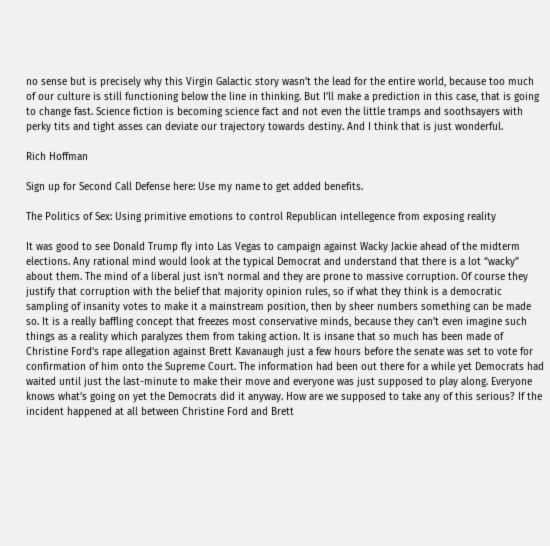no sense but is precisely why this Virgin Galactic story wasn’t the lead for the entire world, because too much of our culture is still functioning below the line in thinking. But I’ll make a prediction in this case, that is going to change fast. Science fiction is becoming science fact and not even the little tramps and soothsayers with perky tits and tight asses can deviate our trajectory towards destiny. And I think that is just wonderful.

Rich Hoffman

Sign up for Second Call Defense here: Use my name to get added benefits.

The Politics of Sex: Using primitive emotions to control Republican intellegence from exposing reality

It was good to see Donald Trump fly into Las Vegas to campaign against Wacky Jackie ahead of the midterm elections. Any rational mind would look at the typical Democrat and understand that there is a lot “wacky” about them. The mind of a liberal just isn’t normal and they are prone to massive corruption. Of course they justify that corruption with the belief that majority opinion rules, so if what they think is a democratic sampling of insanity votes to make it a mainstream position, then by sheer numbers something can be made so. It is a really baffling concept that freezes most conservative minds, because they can’t even imagine such things as a reality which paralyzes them from taking action. It is insane that so much has been made of Christine Ford’s rape allegation against Brett Kavanaugh just a few hours before the senate was set to vote for confirmation of him onto the Supreme Court. The information had been out there for a while yet Democrats had waited until just the last-minute to make their move and everyone was just supposed to play along. Everyone knows what’s going on yet the Democrats did it anyway. How are we supposed to take any of this serious? If the incident happened at all between Christine Ford and Brett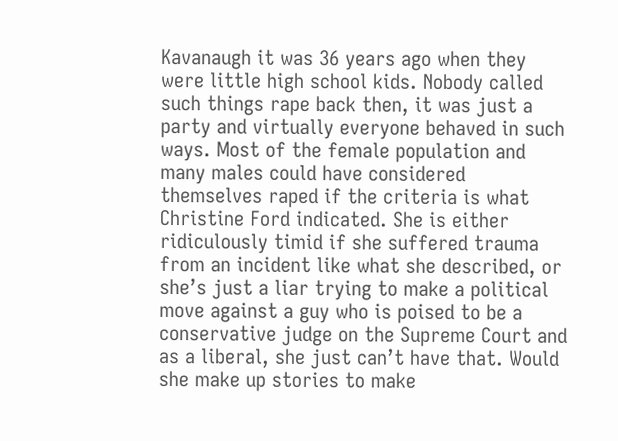Kavanaugh it was 36 years ago when they were little high school kids. Nobody called such things rape back then, it was just a party and virtually everyone behaved in such ways. Most of the female population and many males could have considered themselves raped if the criteria is what Christine Ford indicated. She is either ridiculously timid if she suffered trauma from an incident like what she described, or she’s just a liar trying to make a political move against a guy who is poised to be a conservative judge on the Supreme Court and as a liberal, she just can’t have that. Would she make up stories to make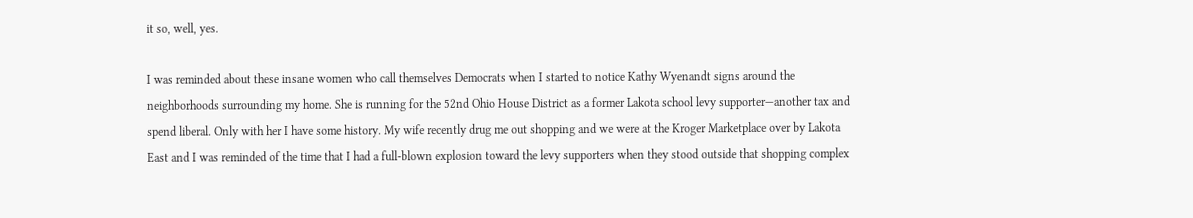it so, well, yes.

I was reminded about these insane women who call themselves Democrats when I started to notice Kathy Wyenandt signs around the neighborhoods surrounding my home. She is running for the 52nd Ohio House District as a former Lakota school levy supporter—another tax and spend liberal. Only with her I have some history. My wife recently drug me out shopping and we were at the Kroger Marketplace over by Lakota East and I was reminded of the time that I had a full-blown explosion toward the levy supporters when they stood outside that shopping complex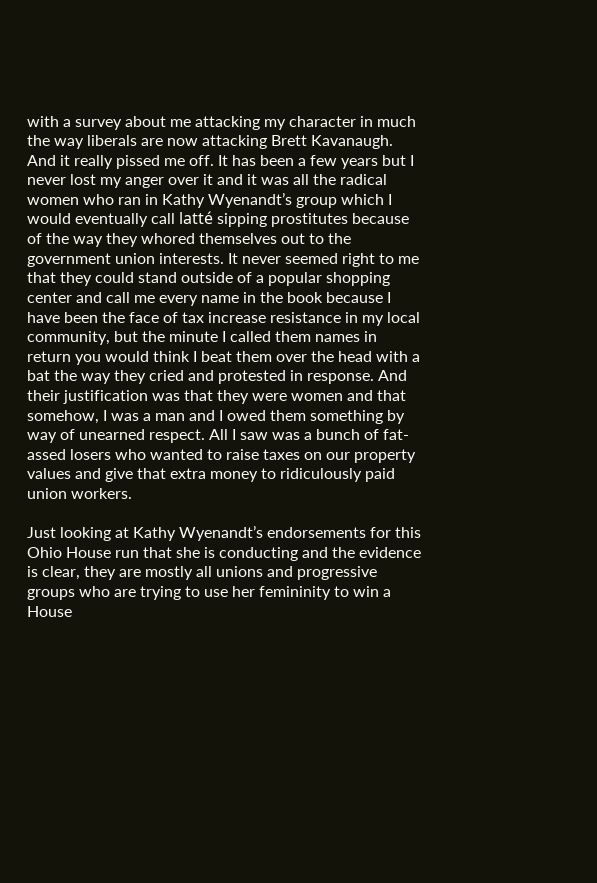with a survey about me attacking my character in much the way liberals are now attacking Brett Kavanaugh. And it really pissed me off. It has been a few years but I never lost my anger over it and it was all the radical women who ran in Kathy Wyenandt’s group which I would eventually call latté sipping prostitutes because of the way they whored themselves out to the government union interests. It never seemed right to me that they could stand outside of a popular shopping center and call me every name in the book because I have been the face of tax increase resistance in my local community, but the minute I called them names in return you would think I beat them over the head with a bat the way they cried and protested in response. And their justification was that they were women and that somehow, I was a man and I owed them something by way of unearned respect. All I saw was a bunch of fat-assed losers who wanted to raise taxes on our property values and give that extra money to ridiculously paid union workers.

Just looking at Kathy Wyenandt’s endorsements for this Ohio House run that she is conducting and the evidence is clear, they are mostly all unions and progressive groups who are trying to use her femininity to win a House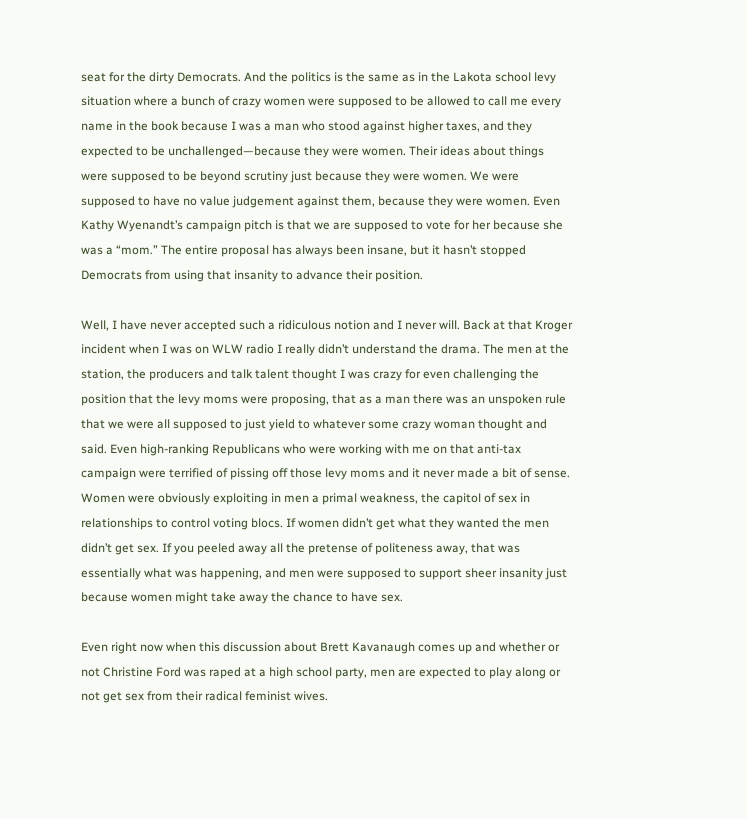seat for the dirty Democrats. And the politics is the same as in the Lakota school levy situation where a bunch of crazy women were supposed to be allowed to call me every name in the book because I was a man who stood against higher taxes, and they expected to be unchallenged—because they were women. Their ideas about things were supposed to be beyond scrutiny just because they were women. We were supposed to have no value judgement against them, because they were women. Even Kathy Wyenandt’s campaign pitch is that we are supposed to vote for her because she was a “mom.” The entire proposal has always been insane, but it hasn’t stopped Democrats from using that insanity to advance their position.

Well, I have never accepted such a ridiculous notion and I never will. Back at that Kroger incident when I was on WLW radio I really didn’t understand the drama. The men at the station, the producers and talk talent thought I was crazy for even challenging the position that the levy moms were proposing, that as a man there was an unspoken rule that we were all supposed to just yield to whatever some crazy woman thought and said. Even high-ranking Republicans who were working with me on that anti-tax campaign were terrified of pissing off those levy moms and it never made a bit of sense. Women were obviously exploiting in men a primal weakness, the capitol of sex in relationships to control voting blocs. If women didn’t get what they wanted the men didn’t get sex. If you peeled away all the pretense of politeness away, that was essentially what was happening, and men were supposed to support sheer insanity just because women might take away the chance to have sex.

Even right now when this discussion about Brett Kavanaugh comes up and whether or not Christine Ford was raped at a high school party, men are expected to play along or not get sex from their radical feminist wives.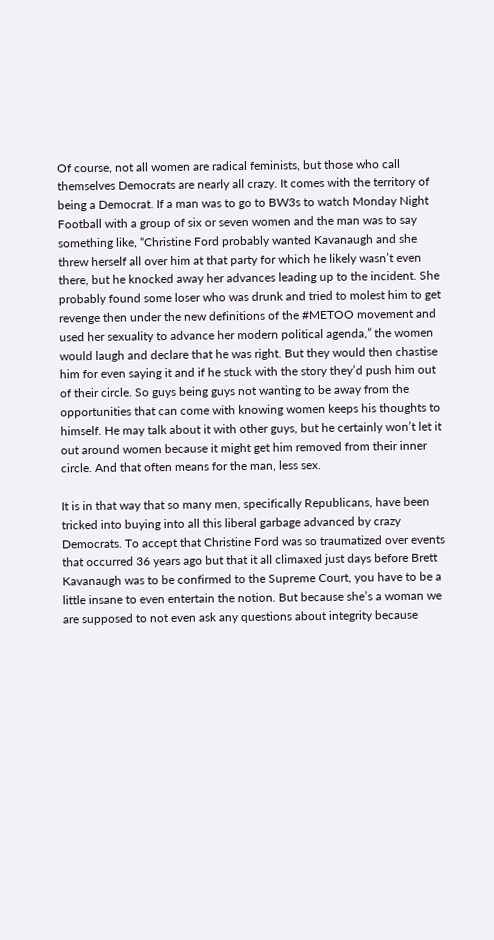Of course, not all women are radical feminists, but those who call themselves Democrats are nearly all crazy. It comes with the territory of being a Democrat. If a man was to go to BW3s to watch Monday Night Football with a group of six or seven women and the man was to say something like, “Christine Ford probably wanted Kavanaugh and she threw herself all over him at that party for which he likely wasn’t even there, but he knocked away her advances leading up to the incident. She probably found some loser who was drunk and tried to molest him to get revenge then under the new definitions of the #METOO movement and used her sexuality to advance her modern political agenda,” the women would laugh and declare that he was right. But they would then chastise him for even saying it and if he stuck with the story they’d push him out of their circle. So guys being guys not wanting to be away from the opportunities that can come with knowing women keeps his thoughts to himself. He may talk about it with other guys, but he certainly won’t let it out around women because it might get him removed from their inner circle. And that often means for the man, less sex.

It is in that way that so many men, specifically Republicans, have been tricked into buying into all this liberal garbage advanced by crazy Democrats. To accept that Christine Ford was so traumatized over events that occurred 36 years ago but that it all climaxed just days before Brett Kavanaugh was to be confirmed to the Supreme Court, you have to be a little insane to even entertain the notion. But because she’s a woman we are supposed to not even ask any questions about integrity because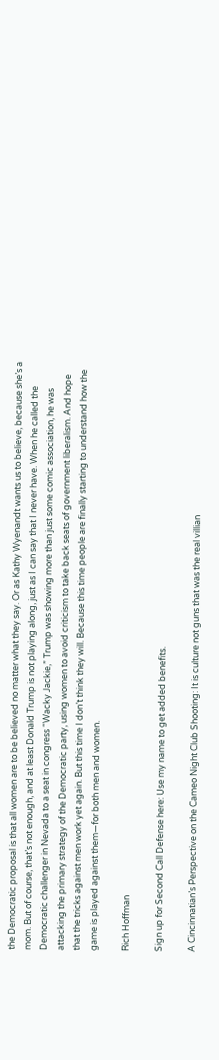the Democratic proposal is that all women are to be believed no matter what they say. Or as Kathy Wyenandt wants us to believe, because she’s a mom. But of course, that’s not enough, and at least Donald Trump is not playing along, just as I can say that I never have. When he called the Democratic challenger in Nevada to a seat in congress “Wacky Jackie,” Trump was showing more than just some comic association, he was attacking the primary strategy of the Democratic party, using women to avoid criticism to take back seats of government liberalism. And hope that the tricks against men work yet again. But this time I don’t think they will. Because this time people are finally starting to understand how the game is played against them—for both men and women.

Rich Hoffman

Sign up for Second Call Defense here: Use my name to get added benefits.

A Cincinnatian’s Perspective on the Cameo Night Club Shooting: It is culture not guns that was the real villian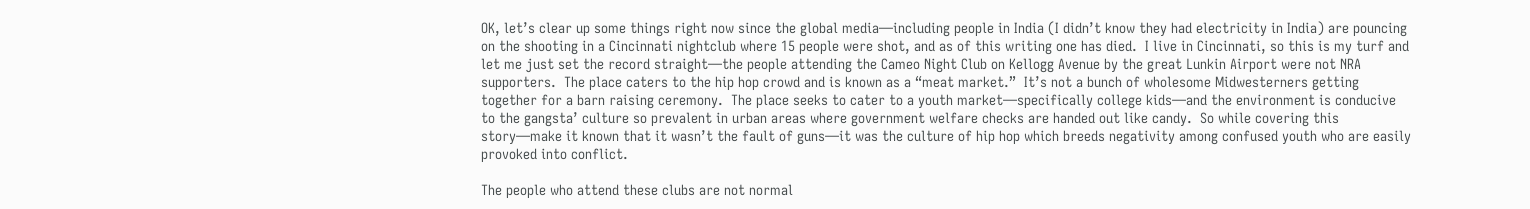OK, let’s clear up some things right now since the global media—including people in India (I didn’t know they had electricity in India) are pouncing on the shooting in a Cincinnati nightclub where 15 people were shot, and as of this writing one has died.  I live in Cincinnati, so this is my turf and let me just set the record straight—the people attending the Cameo Night Club on Kellogg Avenue by the great Lunkin Airport were not NRA supporters.  The place caters to the hip hop crowd and is known as a “meat market.”  It’s not a bunch of wholesome Midwesterners getting together for a barn raising ceremony.  The place seeks to cater to a youth market—specifically college kids—and the environment is conducive to the gangsta’ culture so prevalent in urban areas where government welfare checks are handed out like candy.  So while covering this story—make it known that it wasn’t the fault of guns—it was the culture of hip hop which breeds negativity among confused youth who are easily provoked into conflict.

The people who attend these clubs are not normal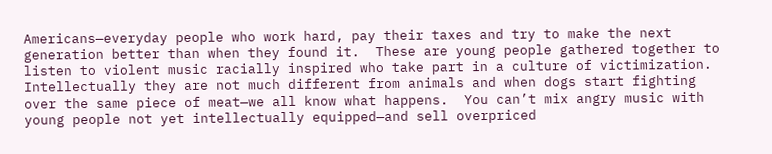Americans—everyday people who work hard, pay their taxes and try to make the next generation better than when they found it.  These are young people gathered together to listen to violent music racially inspired who take part in a culture of victimization.  Intellectually they are not much different from animals and when dogs start fighting over the same piece of meat—we all know what happens.  You can’t mix angry music with young people not yet intellectually equipped—and sell overpriced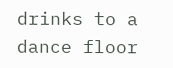drinks to a dance floor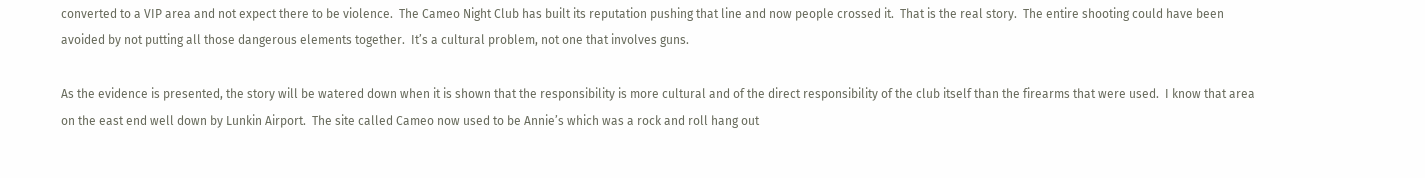converted to a VIP area and not expect there to be violence.  The Cameo Night Club has built its reputation pushing that line and now people crossed it.  That is the real story.  The entire shooting could have been avoided by not putting all those dangerous elements together.  It’s a cultural problem, not one that involves guns.

As the evidence is presented, the story will be watered down when it is shown that the responsibility is more cultural and of the direct responsibility of the club itself than the firearms that were used.  I know that area on the east end well down by Lunkin Airport.  The site called Cameo now used to be Annie’s which was a rock and roll hang out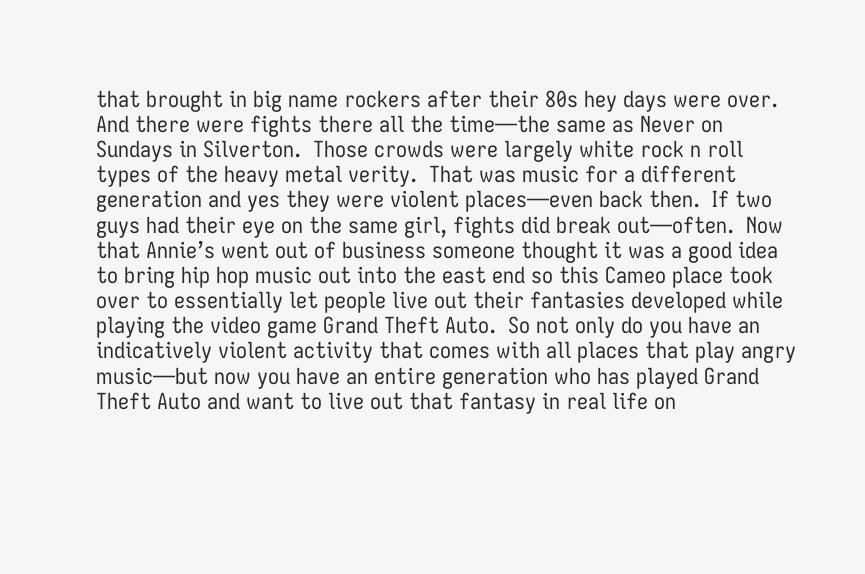that brought in big name rockers after their 80s hey days were over.  And there were fights there all the time—the same as Never on Sundays in Silverton.  Those crowds were largely white rock n roll types of the heavy metal verity.  That was music for a different generation and yes they were violent places—even back then.  If two guys had their eye on the same girl, fights did break out—often.  Now that Annie’s went out of business someone thought it was a good idea to bring hip hop music out into the east end so this Cameo place took over to essentially let people live out their fantasies developed while playing the video game Grand Theft Auto.  So not only do you have an indicatively violent activity that comes with all places that play angry music—but now you have an entire generation who has played Grand Theft Auto and want to live out that fantasy in real life on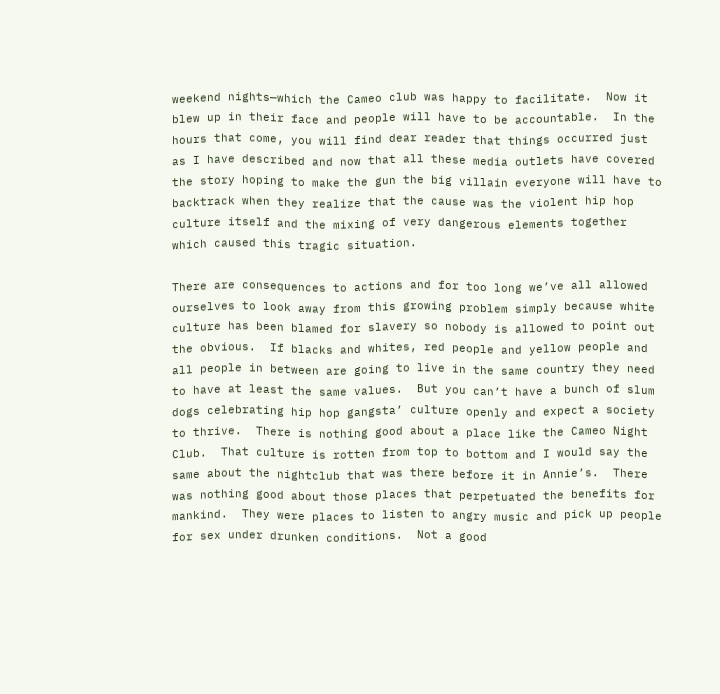weekend nights—which the Cameo club was happy to facilitate.  Now it blew up in their face and people will have to be accountable.  In the hours that come, you will find dear reader that things occurred just as I have described and now that all these media outlets have covered the story hoping to make the gun the big villain everyone will have to backtrack when they realize that the cause was the violent hip hop culture itself and the mixing of very dangerous elements together which caused this tragic situation.

There are consequences to actions and for too long we’ve all allowed ourselves to look away from this growing problem simply because white culture has been blamed for slavery so nobody is allowed to point out the obvious.  If blacks and whites, red people and yellow people and all people in between are going to live in the same country they need to have at least the same values.  But you can’t have a bunch of slum dogs celebrating hip hop gangsta’ culture openly and expect a society to thrive.  There is nothing good about a place like the Cameo Night Club.  That culture is rotten from top to bottom and I would say the same about the nightclub that was there before it in Annie’s.  There was nothing good about those places that perpetuated the benefits for mankind.  They were places to listen to angry music and pick up people for sex under drunken conditions.  Not a good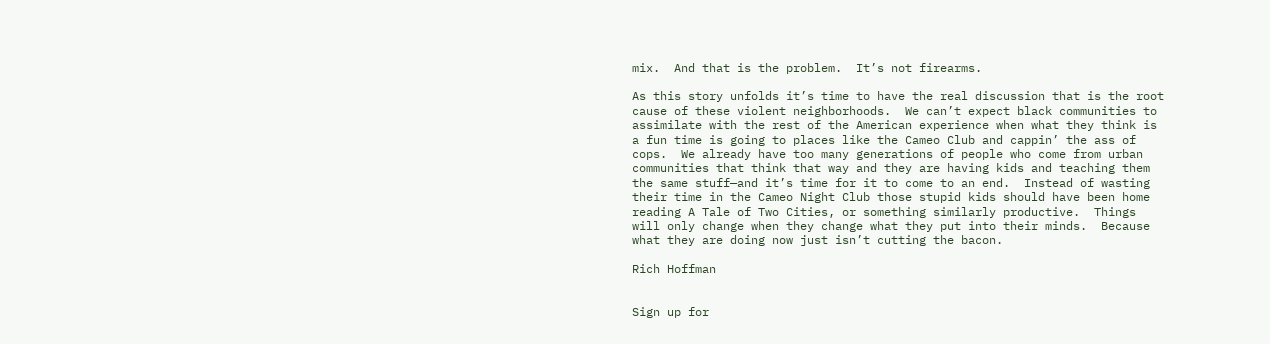mix.  And that is the problem.  It’s not firearms.

As this story unfolds it’s time to have the real discussion that is the root cause of these violent neighborhoods.  We can’t expect black communities to assimilate with the rest of the American experience when what they think is a fun time is going to places like the Cameo Club and cappin’ the ass of cops.  We already have too many generations of people who come from urban communities that think that way and they are having kids and teaching them the same stuff—and it’s time for it to come to an end.  Instead of wasting their time in the Cameo Night Club those stupid kids should have been home reading A Tale of Two Cities, or something similarly productive.  Things will only change when they change what they put into their minds.  Because what they are doing now just isn’t cutting the bacon.

Rich Hoffman


Sign up for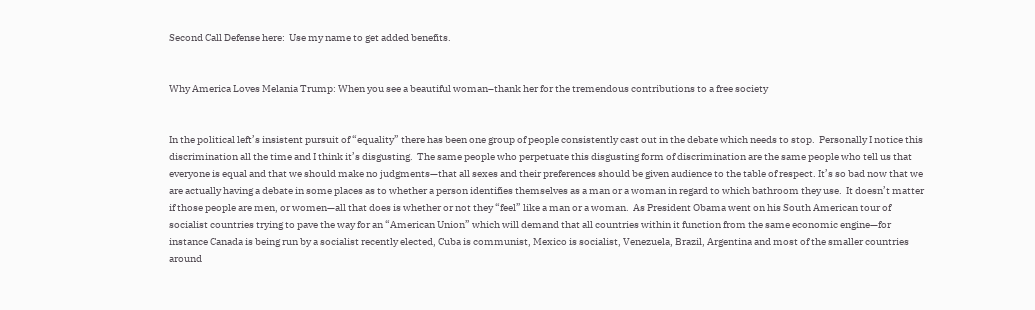Second Call Defense here:  Use my name to get added benefits.


Why America Loves Melania Trump: When you see a beautiful woman–thank her for the tremendous contributions to a free society


In the political left’s insistent pursuit of “equality” there has been one group of people consistently cast out in the debate which needs to stop.  Personally I notice this discrimination all the time and I think it’s disgusting.  The same people who perpetuate this disgusting form of discrimination are the same people who tell us that everyone is equal and that we should make no judgments—that all sexes and their preferences should be given audience to the table of respect. It’s so bad now that we are actually having a debate in some places as to whether a person identifies themselves as a man or a woman in regard to which bathroom they use.  It doesn’t matter if those people are men, or women—all that does is whether or not they “feel” like a man or a woman.  As President Obama went on his South American tour of socialist countries trying to pave the way for an “American Union” which will demand that all countries within it function from the same economic engine—for instance Canada is being run by a socialist recently elected, Cuba is communist, Mexico is socialist, Venezuela, Brazil, Argentina and most of the smaller countries around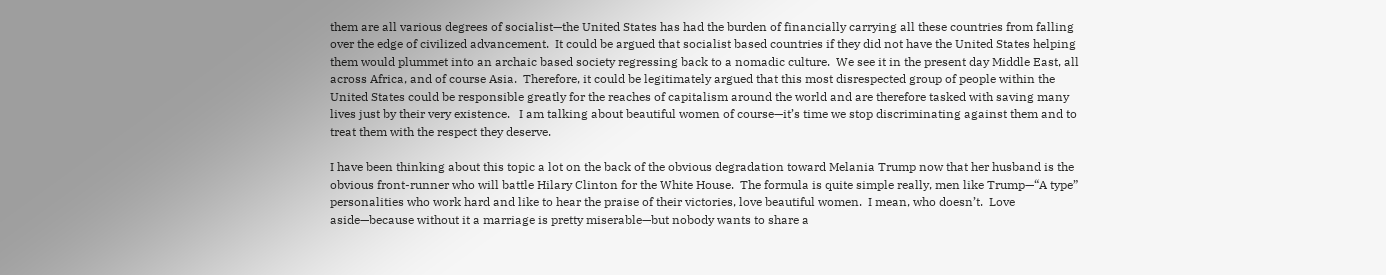them are all various degrees of socialist—the United States has had the burden of financially carrying all these countries from falling over the edge of civilized advancement.  It could be argued that socialist based countries if they did not have the United States helping them would plummet into an archaic based society regressing back to a nomadic culture.  We see it in the present day Middle East, all across Africa, and of course Asia.  Therefore, it could be legitimately argued that this most disrespected group of people within the United States could be responsible greatly for the reaches of capitalism around the world and are therefore tasked with saving many lives just by their very existence.   I am talking about beautiful women of course—it’s time we stop discriminating against them and to treat them with the respect they deserve.

I have been thinking about this topic a lot on the back of the obvious degradation toward Melania Trump now that her husband is the obvious front-runner who will battle Hilary Clinton for the White House.  The formula is quite simple really, men like Trump—“A type” personalities who work hard and like to hear the praise of their victories, love beautiful women.  I mean, who doesn’t.  Love aside—because without it a marriage is pretty miserable—but nobody wants to share a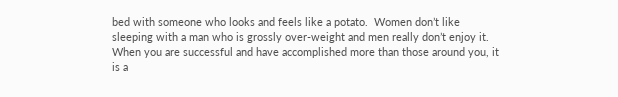bed with someone who looks and feels like a potato.  Women don’t like sleeping with a man who is grossly over-weight and men really don’t enjoy it.  When you are successful and have accomplished more than those around you, it is a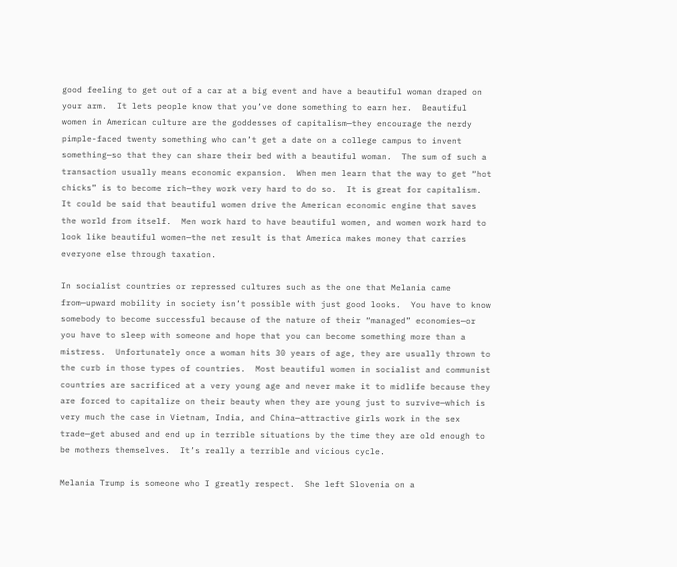good feeling to get out of a car at a big event and have a beautiful woman draped on your arm.  It lets people know that you’ve done something to earn her.  Beautiful women in American culture are the goddesses of capitalism—they encourage the nerdy pimple-faced twenty something who can’t get a date on a college campus to invent something—so that they can share their bed with a beautiful woman.  The sum of such a transaction usually means economic expansion.  When men learn that the way to get “hot chicks” is to become rich—they work very hard to do so.  It is great for capitalism.  It could be said that beautiful women drive the American economic engine that saves the world from itself.  Men work hard to have beautiful women, and women work hard to look like beautiful women—the net result is that America makes money that carries everyone else through taxation.

In socialist countries or repressed cultures such as the one that Melania came from—upward mobility in society isn’t possible with just good looks.  You have to know somebody to become successful because of the nature of their “managed” economies—or you have to sleep with someone and hope that you can become something more than a mistress.  Unfortunately once a woman hits 30 years of age, they are usually thrown to the curb in those types of countries.  Most beautiful women in socialist and communist countries are sacrificed at a very young age and never make it to midlife because they are forced to capitalize on their beauty when they are young just to survive—which is very much the case in Vietnam, India, and China—attractive girls work in the sex trade—get abused and end up in terrible situations by the time they are old enough to be mothers themselves.  It’s really a terrible and vicious cycle.

Melania Trump is someone who I greatly respect.  She left Slovenia on a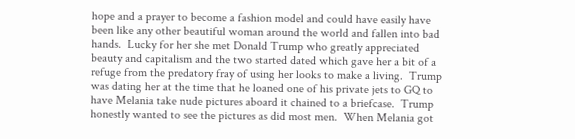hope and a prayer to become a fashion model and could have easily have been like any other beautiful woman around the world and fallen into bad hands.  Lucky for her she met Donald Trump who greatly appreciated beauty and capitalism and the two started dated which gave her a bit of a refuge from the predatory fray of using her looks to make a living.  Trump was dating her at the time that he loaned one of his private jets to GQ to have Melania take nude pictures aboard it chained to a briefcase.  Trump honestly wanted to see the pictures as did most men.  When Melania got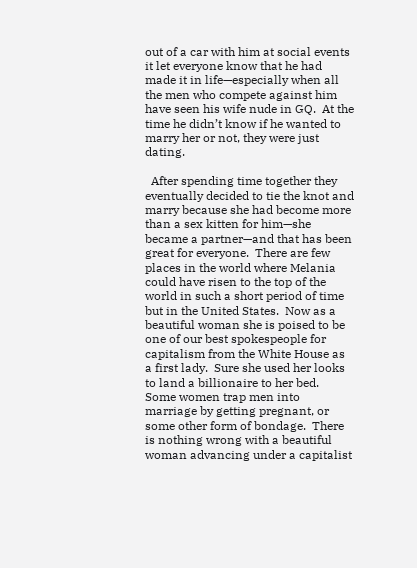out of a car with him at social events it let everyone know that he had made it in life—especially when all the men who compete against him have seen his wife nude in GQ.  At the time he didn’t know if he wanted to marry her or not, they were just dating.

  After spending time together they eventually decided to tie the knot and marry because she had become more than a sex kitten for him—she became a partner—and that has been great for everyone.  There are few places in the world where Melania could have risen to the top of the world in such a short period of time but in the United States.  Now as a beautiful woman she is poised to be one of our best spokespeople for capitalism from the White House as a first lady.  Sure she used her looks to land a billionaire to her bed.  Some women trap men into marriage by getting pregnant, or some other form of bondage.  There is nothing wrong with a beautiful woman advancing under a capitalist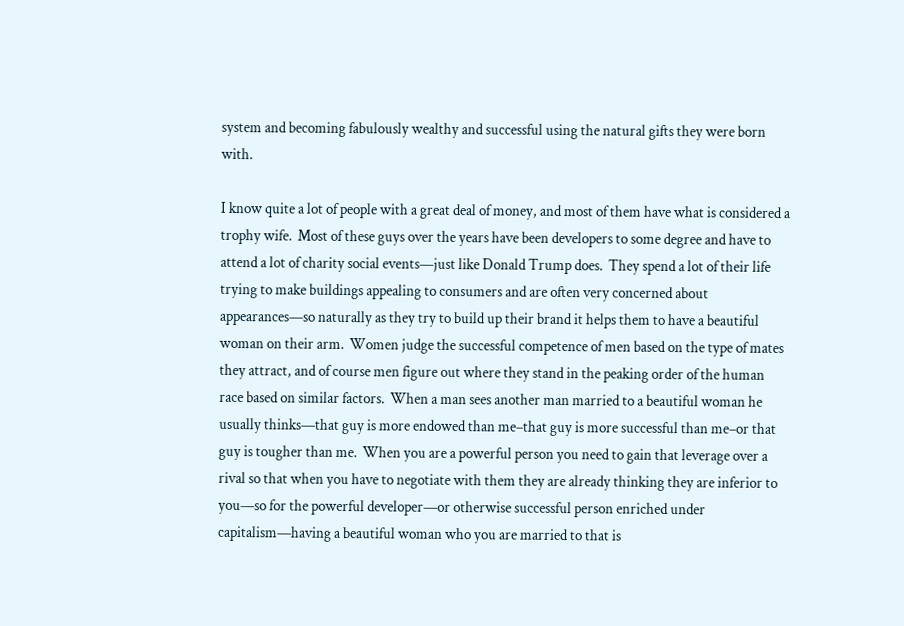system and becoming fabulously wealthy and successful using the natural gifts they were born with.

I know quite a lot of people with a great deal of money, and most of them have what is considered a trophy wife.  Most of these guys over the years have been developers to some degree and have to attend a lot of charity social events—just like Donald Trump does.  They spend a lot of their life trying to make buildings appealing to consumers and are often very concerned about appearances—so naturally as they try to build up their brand it helps them to have a beautiful woman on their arm.  Women judge the successful competence of men based on the type of mates they attract, and of course men figure out where they stand in the peaking order of the human race based on similar factors.  When a man sees another man married to a beautiful woman he usually thinks—that guy is more endowed than me–that guy is more successful than me–or that guy is tougher than me.  When you are a powerful person you need to gain that leverage over a rival so that when you have to negotiate with them they are already thinking they are inferior to you—so for the powerful developer—or otherwise successful person enriched under capitalism—having a beautiful woman who you are married to that is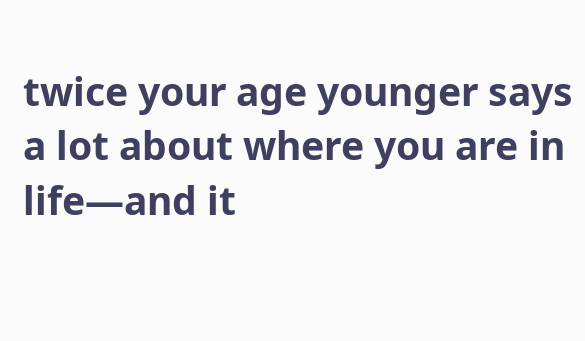twice your age younger says a lot about where you are in life—and it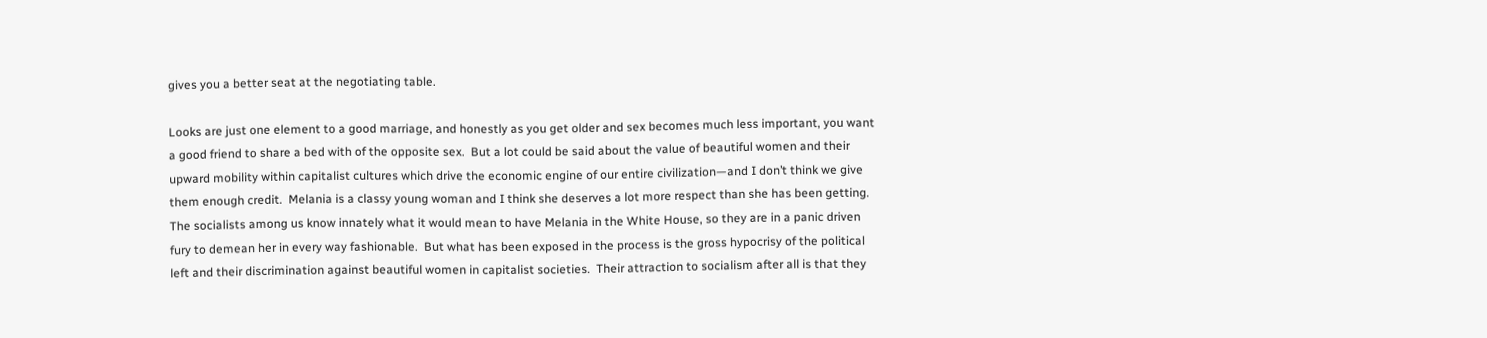gives you a better seat at the negotiating table.

Looks are just one element to a good marriage, and honestly as you get older and sex becomes much less important, you want a good friend to share a bed with of the opposite sex.  But a lot could be said about the value of beautiful women and their upward mobility within capitalist cultures which drive the economic engine of our entire civilization—and I don’t think we give them enough credit.  Melania is a classy young woman and I think she deserves a lot more respect than she has been getting.  The socialists among us know innately what it would mean to have Melania in the White House, so they are in a panic driven fury to demean her in every way fashionable.  But what has been exposed in the process is the gross hypocrisy of the political left and their discrimination against beautiful women in capitalist societies.  Their attraction to socialism after all is that they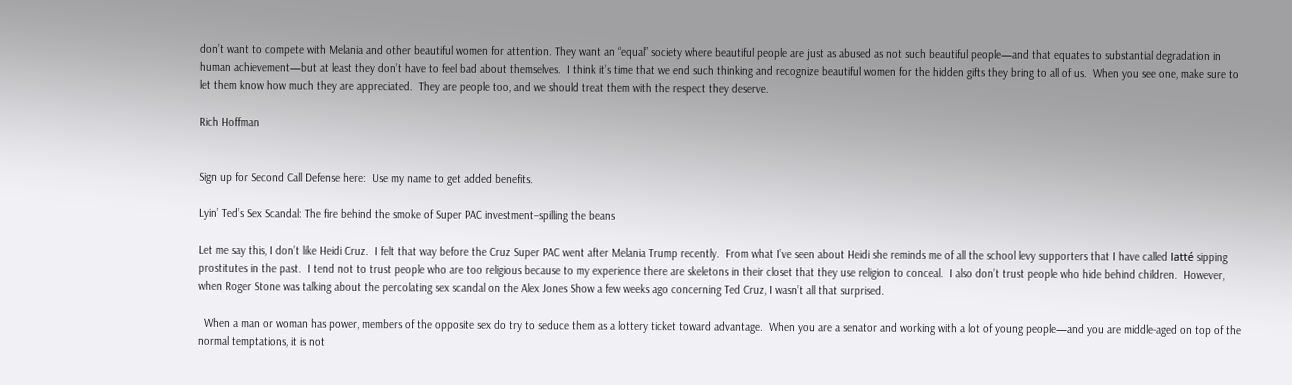don’t want to compete with Melania and other beautiful women for attention. They want an “equal” society where beautiful people are just as abused as not such beautiful people—and that equates to substantial degradation in human achievement—but at least they don’t have to feel bad about themselves.  I think it’s time that we end such thinking and recognize beautiful women for the hidden gifts they bring to all of us.  When you see one, make sure to let them know how much they are appreciated.  They are people too, and we should treat them with the respect they deserve.

Rich Hoffman


Sign up for Second Call Defense here:  Use my name to get added benefits.

Lyin’ Ted’s Sex Scandal: The fire behind the smoke of Super PAC investment–spilling the beans

Let me say this, I don’t like Heidi Cruz.  I felt that way before the Cruz Super PAC went after Melania Trump recently.  From what I’ve seen about Heidi she reminds me of all the school levy supporters that I have called latté sipping prostitutes in the past.  I tend not to trust people who are too religious because to my experience there are skeletons in their closet that they use religion to conceal.  I also don’t trust people who hide behind children.  However, when Roger Stone was talking about the percolating sex scandal on the Alex Jones Show a few weeks ago concerning Ted Cruz, I wasn’t all that surprised.

  When a man or woman has power, members of the opposite sex do try to seduce them as a lottery ticket toward advantage.  When you are a senator and working with a lot of young people—and you are middle-aged on top of the normal temptations, it is not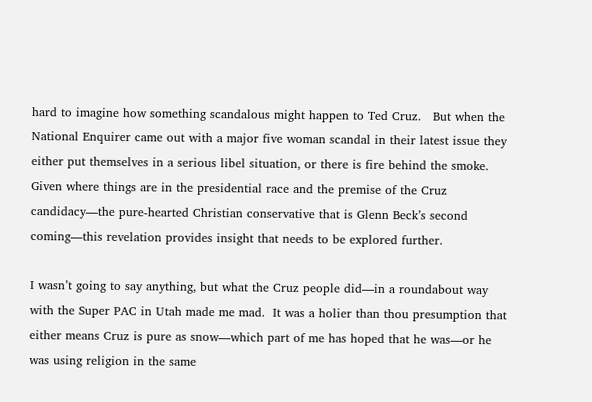hard to imagine how something scandalous might happen to Ted Cruz.   But when the National Enquirer came out with a major five woman scandal in their latest issue they either put themselves in a serious libel situation, or there is fire behind the smoke.  Given where things are in the presidential race and the premise of the Cruz candidacy—the pure-hearted Christian conservative that is Glenn Beck’s second coming—this revelation provides insight that needs to be explored further.

I wasn’t going to say anything, but what the Cruz people did—in a roundabout way with the Super PAC in Utah made me mad.  It was a holier than thou presumption that either means Cruz is pure as snow—which part of me has hoped that he was—or he was using religion in the same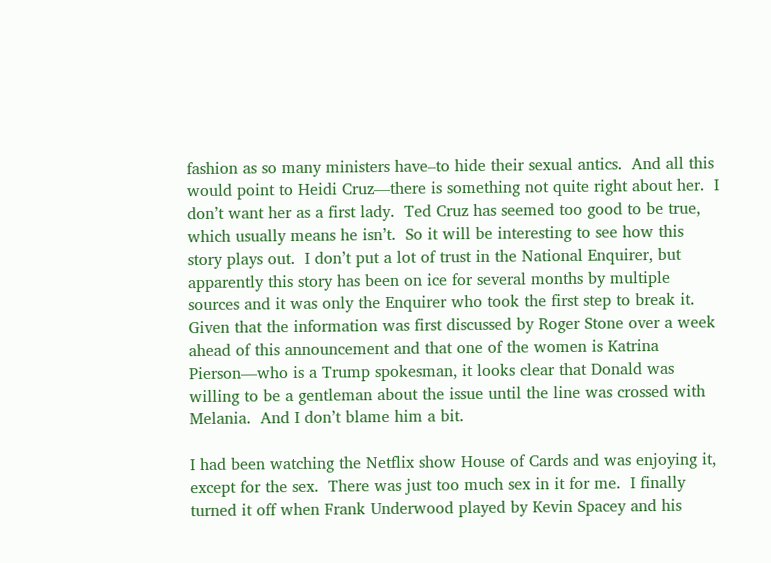fashion as so many ministers have–to hide their sexual antics.  And all this would point to Heidi Cruz—there is something not quite right about her.  I don’t want her as a first lady.  Ted Cruz has seemed too good to be true, which usually means he isn’t.  So it will be interesting to see how this story plays out.  I don’t put a lot of trust in the National Enquirer, but apparently this story has been on ice for several months by multiple sources and it was only the Enquirer who took the first step to break it.  Given that the information was first discussed by Roger Stone over a week ahead of this announcement and that one of the women is Katrina Pierson—who is a Trump spokesman, it looks clear that Donald was willing to be a gentleman about the issue until the line was crossed with Melania.  And I don’t blame him a bit.

I had been watching the Netflix show House of Cards and was enjoying it, except for the sex.  There was just too much sex in it for me.  I finally turned it off when Frank Underwood played by Kevin Spacey and his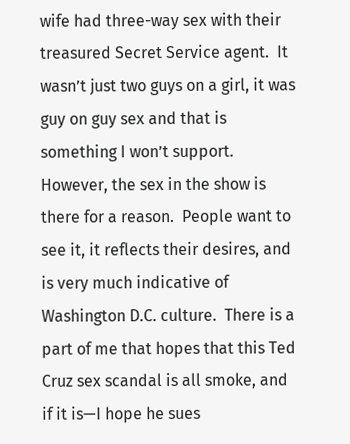wife had three-way sex with their treasured Secret Service agent.  It wasn’t just two guys on a girl, it was guy on guy sex and that is something I won’t support.  However, the sex in the show is there for a reason.  People want to see it, it reflects their desires, and is very much indicative of Washington D.C. culture.  There is a part of me that hopes that this Ted Cruz sex scandal is all smoke, and if it is—I hope he sues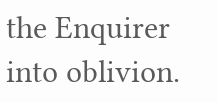the Enquirer into oblivion.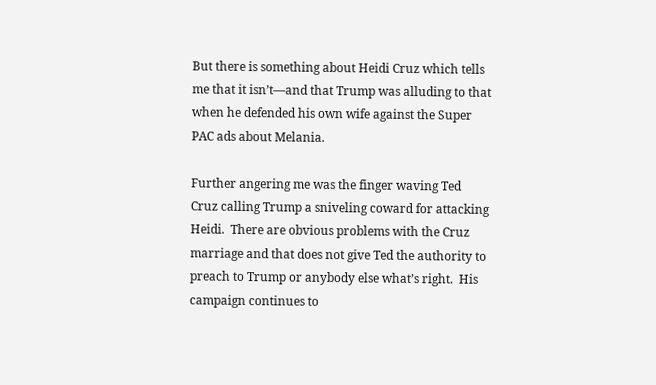But there is something about Heidi Cruz which tells me that it isn’t—and that Trump was alluding to that when he defended his own wife against the Super PAC ads about Melania.

Further angering me was the finger waving Ted Cruz calling Trump a sniveling coward for attacking Heidi.  There are obvious problems with the Cruz marriage and that does not give Ted the authority to preach to Trump or anybody else what’s right.  His campaign continues to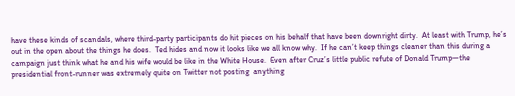have these kinds of scandals, where third-party participants do hit pieces on his behalf that have been downright dirty.  At least with Trump, he’s out in the open about the things he does.  Ted hides and now it looks like we all know why.  If he can’t keep things cleaner than this during a campaign just think what he and his wife would be like in the White House.  Even after Cruz’s little public refute of Donald Trump—the presidential front-runner was extremely quite on Twitter not posting  anything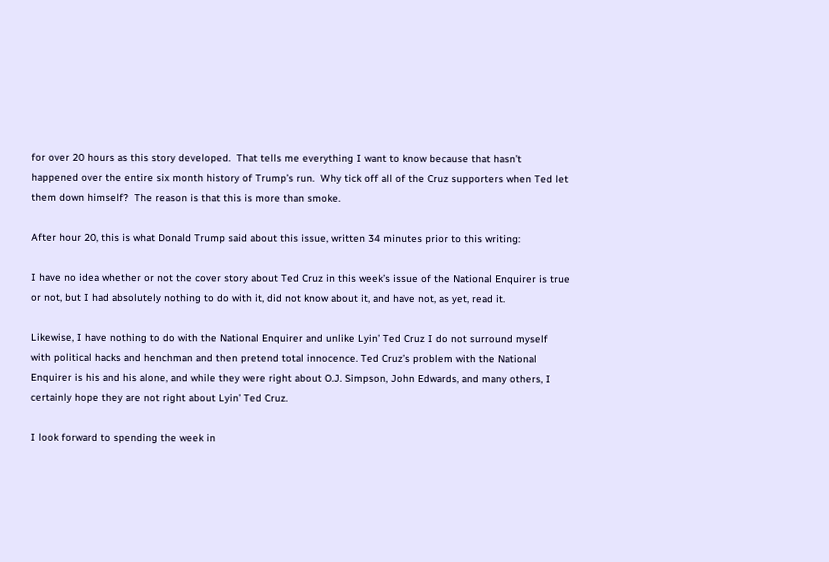for over 20 hours as this story developed.  That tells me everything I want to know because that hasn’t happened over the entire six month history of Trump’s run.  Why tick off all of the Cruz supporters when Ted let them down himself?  The reason is that this is more than smoke.

After hour 20, this is what Donald Trump said about this issue, written 34 minutes prior to this writing:

I have no idea whether or not the cover story about Ted Cruz in this week’s issue of the National Enquirer is true or not, but I had absolutely nothing to do with it, did not know about it, and have not, as yet, read it.

Likewise, I have nothing to do with the National Enquirer and unlike Lyin’ Ted Cruz I do not surround myself with political hacks and henchman and then pretend total innocence. Ted Cruz’s problem with the National Enquirer is his and his alone, and while they were right about O.J. Simpson, John Edwards, and many others, I certainly hope they are not right about Lyin’ Ted Cruz.

I look forward to spending the week in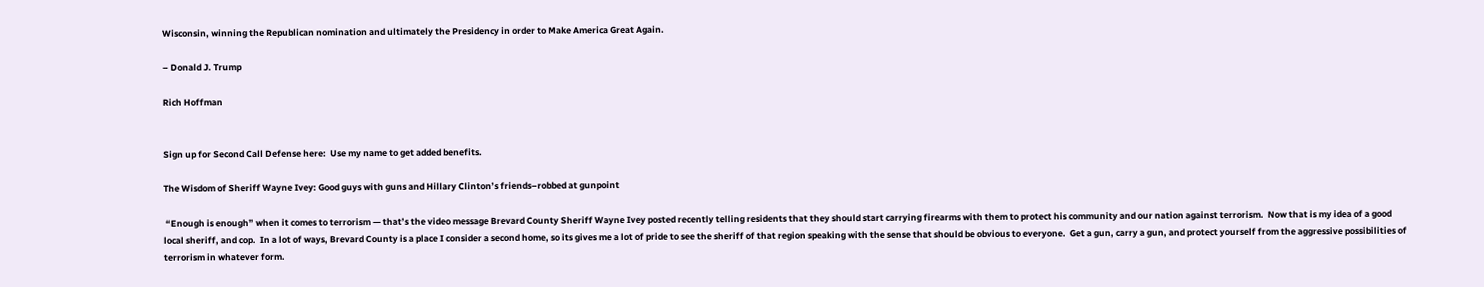Wisconsin, winning the Republican nomination and ultimately the Presidency in order to Make America Great Again.

– Donald J. Trump

Rich Hoffman


Sign up for Second Call Defense here:  Use my name to get added benefits.

The Wisdom of Sheriff Wayne Ivey: Good guys with guns and Hillary Clinton’s friends–robbed at gunpoint

 “Enough is enough” when it comes to terrorism — that’s the video message Brevard County Sheriff Wayne Ivey posted recently telling residents that they should start carrying firearms with them to protect his community and our nation against terrorism.  Now that is my idea of a good local sheriff, and cop.  In a lot of ways, Brevard County is a place I consider a second home, so its gives me a lot of pride to see the sheriff of that region speaking with the sense that should be obvious to everyone.  Get a gun, carry a gun, and protect yourself from the aggressive possibilities of terrorism in whatever form.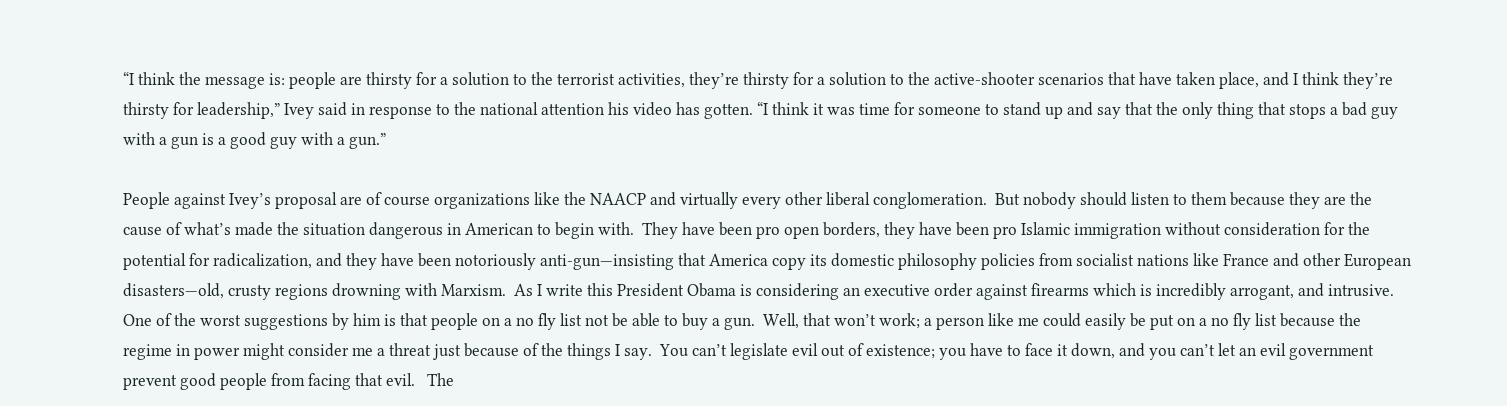“I think the message is: people are thirsty for a solution to the terrorist activities, they’re thirsty for a solution to the active-shooter scenarios that have taken place, and I think they’re thirsty for leadership,” Ivey said in response to the national attention his video has gotten. “I think it was time for someone to stand up and say that the only thing that stops a bad guy with a gun is a good guy with a gun.”

People against Ivey’s proposal are of course organizations like the NAACP and virtually every other liberal conglomeration.  But nobody should listen to them because they are the cause of what’s made the situation dangerous in American to begin with.  They have been pro open borders, they have been pro Islamic immigration without consideration for the potential for radicalization, and they have been notoriously anti-gun—insisting that America copy its domestic philosophy policies from socialist nations like France and other European disasters—old, crusty regions drowning with Marxism.  As I write this President Obama is considering an executive order against firearms which is incredibly arrogant, and intrusive.  One of the worst suggestions by him is that people on a no fly list not be able to buy a gun.  Well, that won’t work; a person like me could easily be put on a no fly list because the regime in power might consider me a threat just because of the things I say.  You can’t legislate evil out of existence; you have to face it down, and you can’t let an evil government prevent good people from facing that evil.   The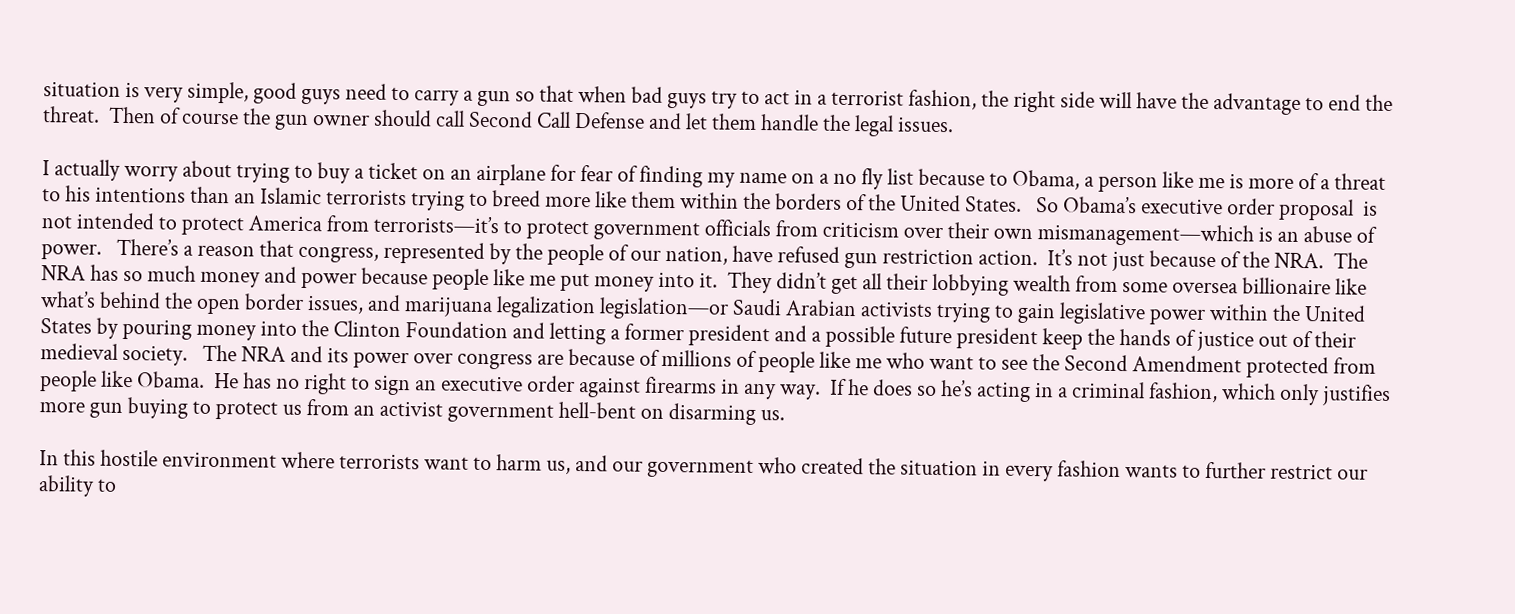situation is very simple, good guys need to carry a gun so that when bad guys try to act in a terrorist fashion, the right side will have the advantage to end the threat.  Then of course the gun owner should call Second Call Defense and let them handle the legal issues.

I actually worry about trying to buy a ticket on an airplane for fear of finding my name on a no fly list because to Obama, a person like me is more of a threat to his intentions than an Islamic terrorists trying to breed more like them within the borders of the United States.   So Obama’s executive order proposal  is not intended to protect America from terrorists—it’s to protect government officials from criticism over their own mismanagement—which is an abuse of power.   There’s a reason that congress, represented by the people of our nation, have refused gun restriction action.  It’s not just because of the NRA.  The NRA has so much money and power because people like me put money into it.  They didn’t get all their lobbying wealth from some oversea billionaire like what’s behind the open border issues, and marijuana legalization legislation—or Saudi Arabian activists trying to gain legislative power within the United States by pouring money into the Clinton Foundation and letting a former president and a possible future president keep the hands of justice out of their medieval society.   The NRA and its power over congress are because of millions of people like me who want to see the Second Amendment protected from people like Obama.  He has no right to sign an executive order against firearms in any way.  If he does so he’s acting in a criminal fashion, which only justifies more gun buying to protect us from an activist government hell-bent on disarming us.

In this hostile environment where terrorists want to harm us, and our government who created the situation in every fashion wants to further restrict our ability to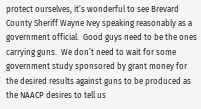protect ourselves, it’s wonderful to see Brevard County Sheriff Wayne Ivey speaking reasonably as a government official.  Good guys need to be the ones carrying guns.  We don’t need to wait for some government study sponsored by grant money for the desired results against guns to be produced as the NAACP desires to tell us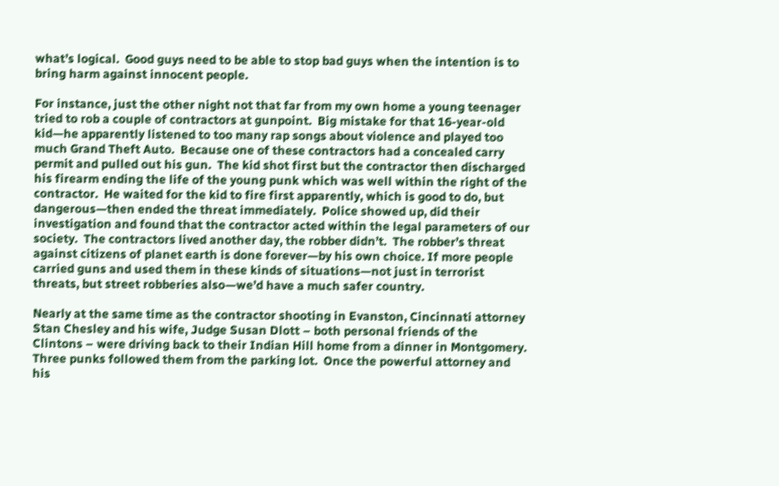what’s logical.  Good guys need to be able to stop bad guys when the intention is to bring harm against innocent people.

For instance, just the other night not that far from my own home a young teenager tried to rob a couple of contractors at gunpoint.  Big mistake for that 16-year-old kid—he apparently listened to too many rap songs about violence and played too much Grand Theft Auto.  Because one of these contractors had a concealed carry permit and pulled out his gun.  The kid shot first but the contractor then discharged his firearm ending the life of the young punk which was well within the right of the contractor.  He waited for the kid to fire first apparently, which is good to do, but dangerous—then ended the threat immediately.  Police showed up, did their investigation and found that the contractor acted within the legal parameters of our society.  The contractors lived another day, the robber didn’t.  The robber’s threat against citizens of planet earth is done forever—by his own choice. If more people carried guns and used them in these kinds of situations—not just in terrorist threats, but street robberies also—we’d have a much safer country.

Nearly at the same time as the contractor shooting in Evanston, Cincinnati attorney Stan Chesley and his wife, Judge Susan Dlott – both personal friends of the Clintons – were driving back to their Indian Hill home from a dinner in Montgomery.  Three punks followed them from the parking lot.  Once the powerful attorney and his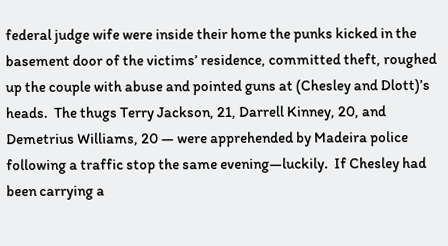federal judge wife were inside their home the punks kicked in the basement door of the victims’ residence, committed theft, roughed up the couple with abuse and pointed guns at (Chesley and Dlott)’s heads.  The thugs Terry Jackson, 21, Darrell Kinney, 20, and Demetrius Williams, 20 — were apprehended by Madeira police following a traffic stop the same evening—luckily.  If Chesley had been carrying a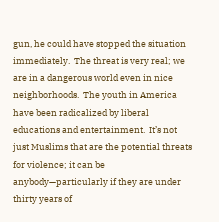gun, he could have stopped the situation immediately.  The threat is very real; we are in a dangerous world even in nice neighborhoods.  The youth in America have been radicalized by liberal educations and entertainment.  It’s not just Muslims that are the potential threats for violence; it can be anybody—particularly if they are under thirty years of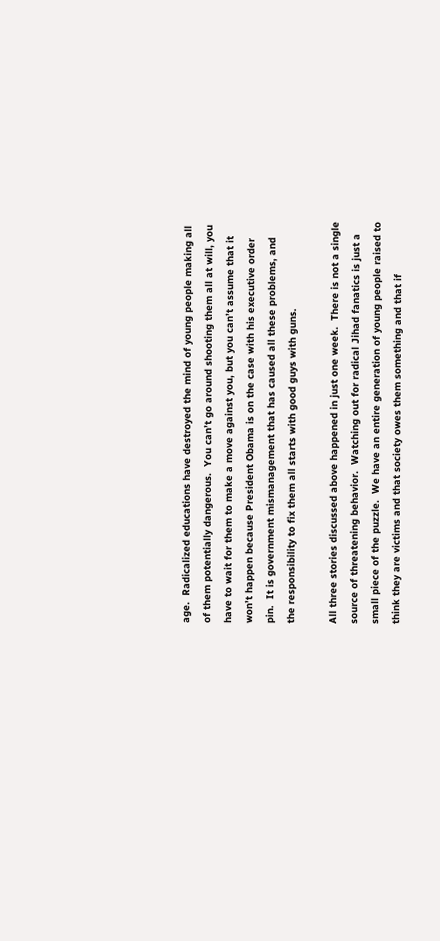age.  Radicalized educations have destroyed the mind of young people making all of them potentially dangerous.  You can’t go around shooting them all at will, you have to wait for them to make a move against you, but you can’t assume that it won’t happen because President Obama is on the case with his executive order pin.  It is government mismanagement that has caused all these problems, and the responsibility to fix them all starts with good guys with guns.

All three stories discussed above happened in just one week.  There is not a single source of threatening behavior.  Watching out for radical Jihad fanatics is just a small piece of the puzzle.  We have an entire generation of young people raised to think they are victims and that society owes them something and that if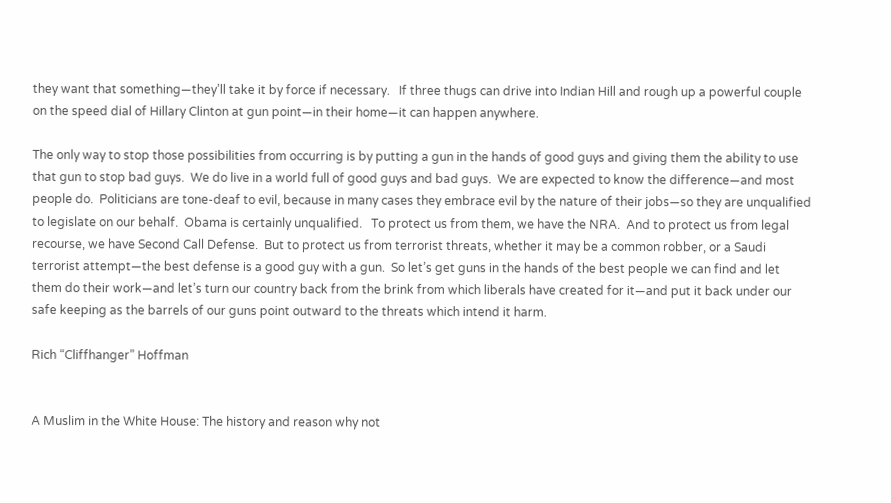they want that something—they’ll take it by force if necessary.   If three thugs can drive into Indian Hill and rough up a powerful couple on the speed dial of Hillary Clinton at gun point—in their home—it can happen anywhere.

The only way to stop those possibilities from occurring is by putting a gun in the hands of good guys and giving them the ability to use that gun to stop bad guys.  We do live in a world full of good guys and bad guys.  We are expected to know the difference—and most people do.  Politicians are tone-deaf to evil, because in many cases they embrace evil by the nature of their jobs—so they are unqualified to legislate on our behalf.  Obama is certainly unqualified.   To protect us from them, we have the NRA.  And to protect us from legal recourse, we have Second Call Defense.  But to protect us from terrorist threats, whether it may be a common robber, or a Saudi terrorist attempt—the best defense is a good guy with a gun.  So let’s get guns in the hands of the best people we can find and let them do their work—and let’s turn our country back from the brink from which liberals have created for it—and put it back under our safe keeping as the barrels of our guns point outward to the threats which intend it harm.

Rich “Cliffhanger” Hoffman


A Muslim in the White House: The history and reason why not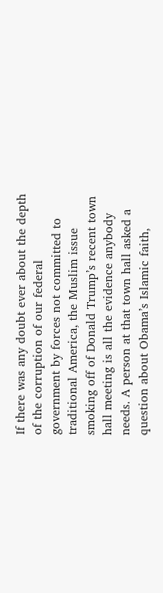If there was any doubt ever about the depth of the corruption of our federal government by forces not committed to traditional America, the Muslim issue smoking off of Donald Trump’s recent town hall meeting is all the evidence anybody needs. A person at that town hall asked a question about Obama’s Islamic faith,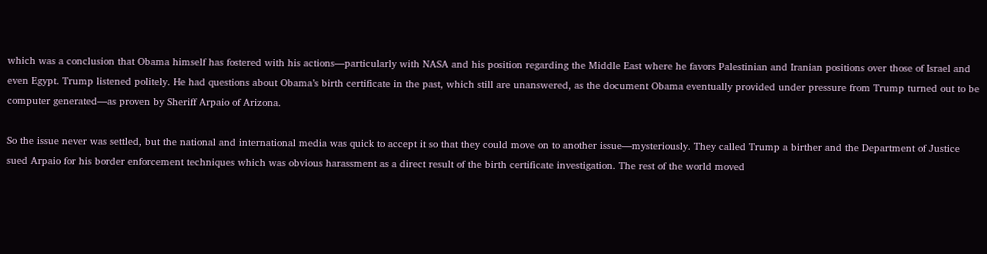which was a conclusion that Obama himself has fostered with his actions—particularly with NASA and his position regarding the Middle East where he favors Palestinian and Iranian positions over those of Israel and even Egypt. Trump listened politely. He had questions about Obama’s birth certificate in the past, which still are unanswered, as the document Obama eventually provided under pressure from Trump turned out to be computer generated—as proven by Sheriff Arpaio of Arizona.

So the issue never was settled, but the national and international media was quick to accept it so that they could move on to another issue—mysteriously. They called Trump a birther and the Department of Justice sued Arpaio for his border enforcement techniques which was obvious harassment as a direct result of the birth certificate investigation. The rest of the world moved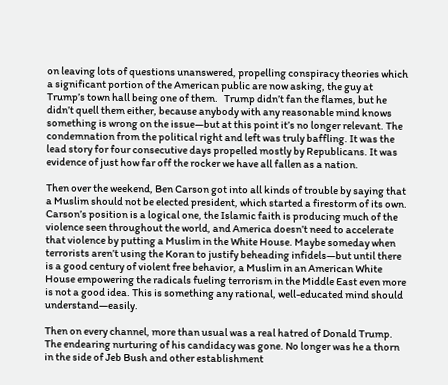on leaving lots of questions unanswered, propelling conspiracy theories which a significant portion of the American public are now asking, the guy at Trump’s town hall being one of them.   Trump didn’t fan the flames, but he didn’t quell them either, because anybody with any reasonable mind knows something is wrong on the issue—but at this point it’s no longer relevant. The condemnation from the political right and left was truly baffling. It was the lead story for four consecutive days propelled mostly by Republicans. It was evidence of just how far off the rocker we have all fallen as a nation.

Then over the weekend, Ben Carson got into all kinds of trouble by saying that a Muslim should not be elected president, which started a firestorm of its own. Carson’s position is a logical one, the Islamic faith is producing much of the violence seen throughout the world, and America doesn’t need to accelerate that violence by putting a Muslim in the White House. Maybe someday when terrorists aren’t using the Koran to justify beheading infidels—but until there is a good century of violent free behavior, a Muslim in an American White House empowering the radicals fueling terrorism in the Middle East even more is not a good idea. This is something any rational, well-educated mind should understand—easily.

Then on every channel, more than usual was a real hatred of Donald Trump. The endearing nurturing of his candidacy was gone. No longer was he a thorn in the side of Jeb Bush and other establishment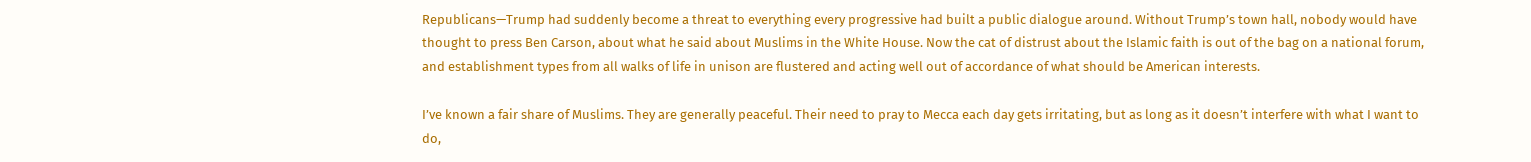Republicans—Trump had suddenly become a threat to everything every progressive had built a public dialogue around. Without Trump’s town hall, nobody would have thought to press Ben Carson, about what he said about Muslims in the White House. Now the cat of distrust about the Islamic faith is out of the bag on a national forum, and establishment types from all walks of life in unison are flustered and acting well out of accordance of what should be American interests.

I’ve known a fair share of Muslims. They are generally peaceful. Their need to pray to Mecca each day gets irritating, but as long as it doesn’t interfere with what I want to do,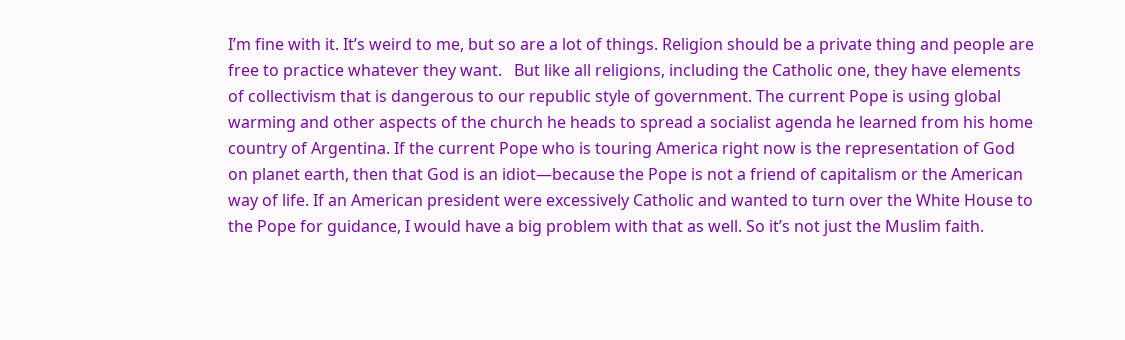I’m fine with it. It’s weird to me, but so are a lot of things. Religion should be a private thing and people are free to practice whatever they want.   But like all religions, including the Catholic one, they have elements of collectivism that is dangerous to our republic style of government. The current Pope is using global warming and other aspects of the church he heads to spread a socialist agenda he learned from his home country of Argentina. If the current Pope who is touring America right now is the representation of God on planet earth, then that God is an idiot—because the Pope is not a friend of capitalism or the American way of life. If an American president were excessively Catholic and wanted to turn over the White House to the Pope for guidance, I would have a big problem with that as well. So it’s not just the Muslim faith.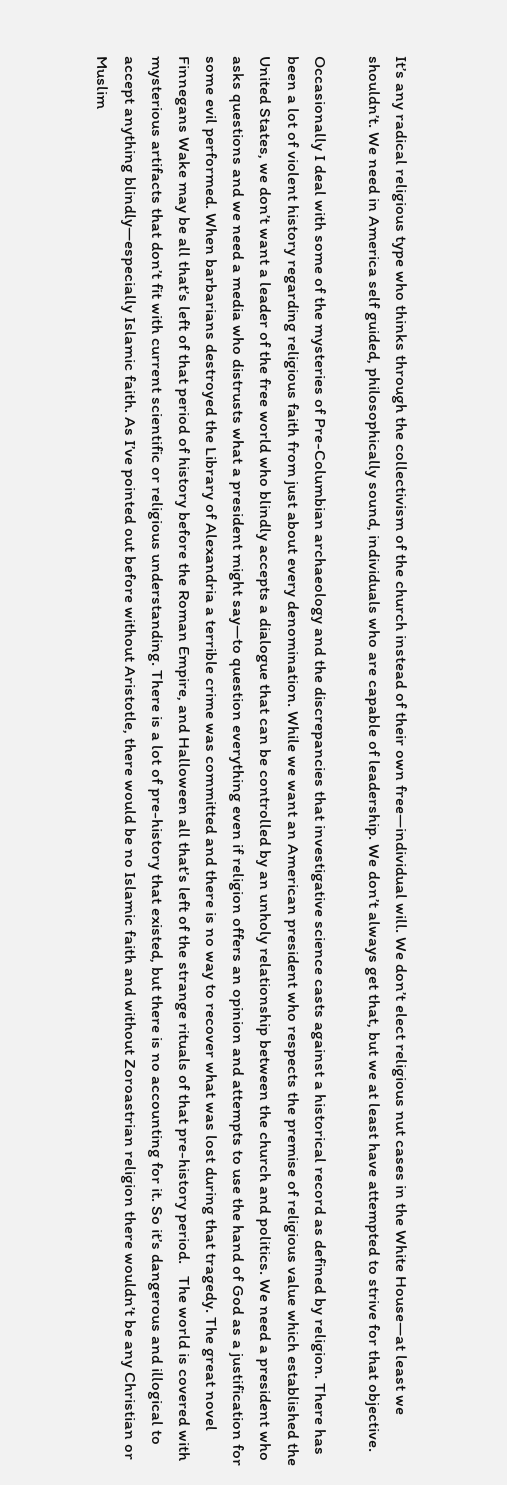It’s any radical religious type who thinks through the collectivism of the church instead of their own free—individual will. We don’t elect religious nut cases in the White House—at least we shouldn’t. We need in America self guided, philosophically sound, individuals who are capable of leadership. We don’t always get that, but we at least have attempted to strive for that objective.

Occasionally I deal with some of the mysteries of Pre-Columbian archaeology and the discrepancies that investigative science casts against a historical record as defined by religion. There has been a lot of violent history regarding religious faith from just about every denomination. While we want an American president who respects the premise of religious value which established the United States, we don’t want a leader of the free world who blindly accepts a dialogue that can be controlled by an unholy relationship between the church and politics. We need a president who asks questions and we need a media who distrusts what a president might say—to question everything even if religion offers an opinion and attempts to use the hand of God as a justification for some evil performed. When barbarians destroyed the Library of Alexandria a terrible crime was committed and there is no way to recover what was lost during that tragedy. The great novel Finnegans Wake may be all that’s left of that period of history before the Roman Empire, and Halloween all that’s left of the strange rituals of that pre-history period.   The world is covered with mysterious artifacts that don’t fit with current scientific or religious understanding. There is a lot of pre-history that existed, but there is no accounting for it. So it’s dangerous and illogical to accept anything blindly—especially Islamic faith. As I’ve pointed out before without Aristotle, there would be no Islamic faith and without Zoroastrian religion there wouldn’t be any Christian or Muslim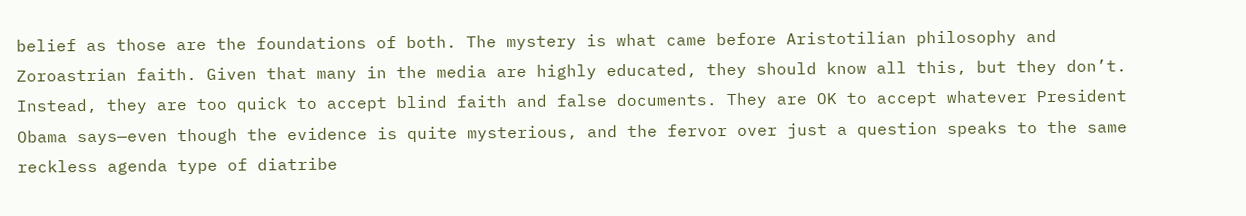belief as those are the foundations of both. The mystery is what came before Aristotilian philosophy and Zoroastrian faith. Given that many in the media are highly educated, they should know all this, but they don’t. Instead, they are too quick to accept blind faith and false documents. They are OK to accept whatever President Obama says—even though the evidence is quite mysterious, and the fervor over just a question speaks to the same reckless agenda type of diatribe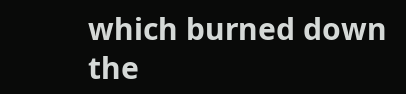which burned down the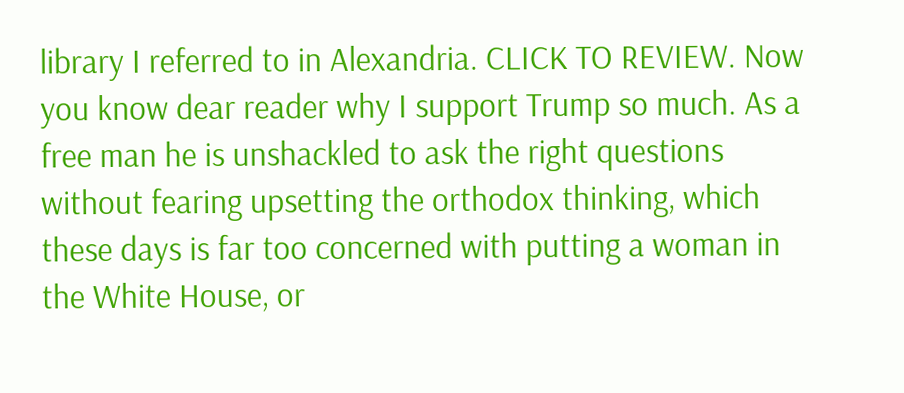library I referred to in Alexandria. CLICK TO REVIEW. Now you know dear reader why I support Trump so much. As a free man he is unshackled to ask the right questions without fearing upsetting the orthodox thinking, which these days is far too concerned with putting a woman in the White House, or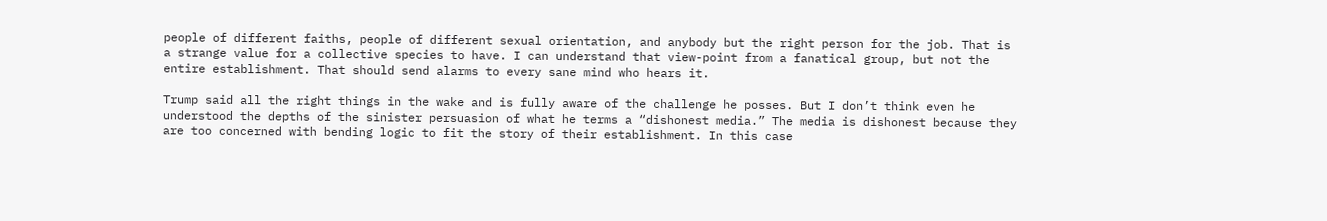people of different faiths, people of different sexual orientation, and anybody but the right person for the job. That is a strange value for a collective species to have. I can understand that view-point from a fanatical group, but not the entire establishment. That should send alarms to every sane mind who hears it.

Trump said all the right things in the wake and is fully aware of the challenge he posses. But I don’t think even he understood the depths of the sinister persuasion of what he terms a “dishonest media.” The media is dishonest because they are too concerned with bending logic to fit the story of their establishment. In this case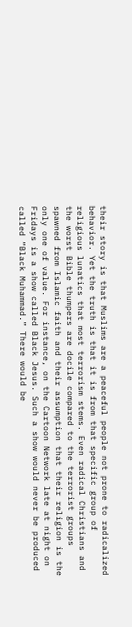their story is that Muslims are a peaceful people not prone to radicalized behavior. Yet the truth is that it is from that specific group of religious lunatics that most terrorism stems. Even radical Christians and the worst Bible thumpers are docile compared to the terrorist groups spawned from Islamic faith and their assumption that their religion is the only one of value. For instance, on the Cartoon Network late at night on Fridays is a show called Black Jesus. Such a show would never be produced called “Black Muhammad.” There would be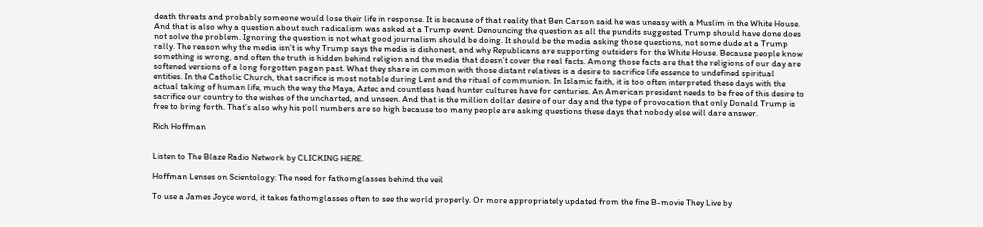death threats and probably someone would lose their life in response. It is because of that reality that Ben Carson said he was uneasy with a Muslim in the White House. And that is also why a question about such radicalism was asked at a Trump event. Denouncing the question as all the pundits suggested Trump should have done does not solve the problem. Ignoring the question is not what good journalism should be doing. It should be the media asking those questions, not some dude at a Trump rally. The reason why the media isn’t is why Trump says the media is dishonest, and why Republicans are supporting outsiders for the White House. Because people know something is wrong, and often the truth is hidden behind religion and the media that doesn’t cover the real facts. Among those facts are that the religions of our day are softened versions of a long forgotten pagan past. What they share in common with those distant relatives is a desire to sacrifice life essence to undefined spiritual entities. In the Catholic Church, that sacrifice is most notable during Lent and the ritual of communion. In Islamic faith, it is too often interpreted these days with the actual taking of human life, much the way the Maya, Aztec and countless head hunter cultures have for centuries. An American president needs to be free of this desire to sacrifice our country to the wishes of the uncharted, and unseen. And that is the million dollar desire of our day and the type of provocation that only Donald Trump is free to bring forth. That’s also why his poll numbers are so high because too many people are asking questions these days that nobody else will dare answer.

Rich Hoffman


Listen to The Blaze Radio Network by CLICKING HERE.

Hoffman Lenses on Scientology: The need for fathomglasses behind the veil

To use a James Joyce word, it takes fathomglasses often to see the world properly. Or more appropriately updated from the fine B-movie They Live by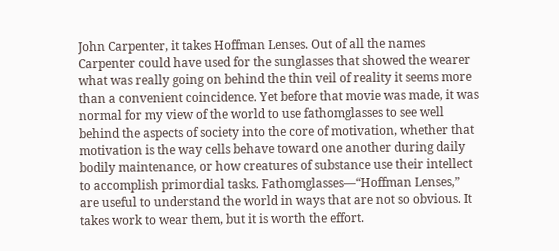John Carpenter, it takes Hoffman Lenses. Out of all the names Carpenter could have used for the sunglasses that showed the wearer what was really going on behind the thin veil of reality it seems more than a convenient coincidence. Yet before that movie was made, it was normal for my view of the world to use fathomglasses to see well behind the aspects of society into the core of motivation, whether that motivation is the way cells behave toward one another during daily bodily maintenance, or how creatures of substance use their intellect to accomplish primordial tasks. Fathomglasses—“Hoffman Lenses,” are useful to understand the world in ways that are not so obvious. It takes work to wear them, but it is worth the effort.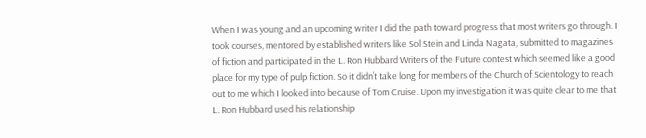When I was young and an upcoming writer I did the path toward progress that most writers go through. I took courses, mentored by established writers like Sol Stein and Linda Nagata, submitted to magazines of fiction and participated in the L. Ron Hubbard Writers of the Future contest which seemed like a good place for my type of pulp fiction. So it didn’t take long for members of the Church of Scientology to reach out to me which I looked into because of Tom Cruise. Upon my investigation it was quite clear to me that L. Ron Hubbard used his relationship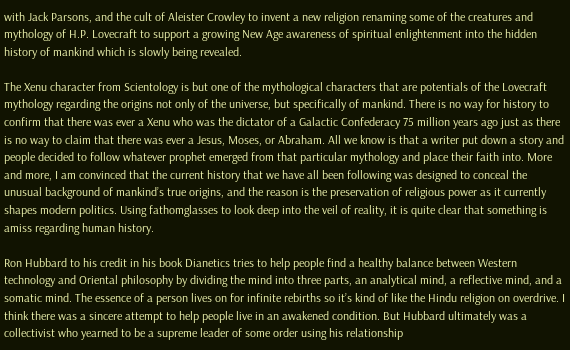with Jack Parsons, and the cult of Aleister Crowley to invent a new religion renaming some of the creatures and mythology of H.P. Lovecraft to support a growing New Age awareness of spiritual enlightenment into the hidden history of mankind which is slowly being revealed.

The Xenu character from Scientology is but one of the mythological characters that are potentials of the Lovecraft mythology regarding the origins not only of the universe, but specifically of mankind. There is no way for history to confirm that there was ever a Xenu who was the dictator of a Galactic Confederacy 75 million years ago just as there is no way to claim that there was ever a Jesus, Moses, or Abraham. All we know is that a writer put down a story and people decided to follow whatever prophet emerged from that particular mythology and place their faith into. More and more, I am convinced that the current history that we have all been following was designed to conceal the unusual background of mankind’s true origins, and the reason is the preservation of religious power as it currently shapes modern politics. Using fathomglasses to look deep into the veil of reality, it is quite clear that something is amiss regarding human history.

Ron Hubbard to his credit in his book Dianetics tries to help people find a healthy balance between Western technology and Oriental philosophy by dividing the mind into three parts, an analytical mind, a reflective mind, and a somatic mind. The essence of a person lives on for infinite rebirths so it’s kind of like the Hindu religion on overdrive. I think there was a sincere attempt to help people live in an awakened condition. But Hubbard ultimately was a collectivist who yearned to be a supreme leader of some order using his relationship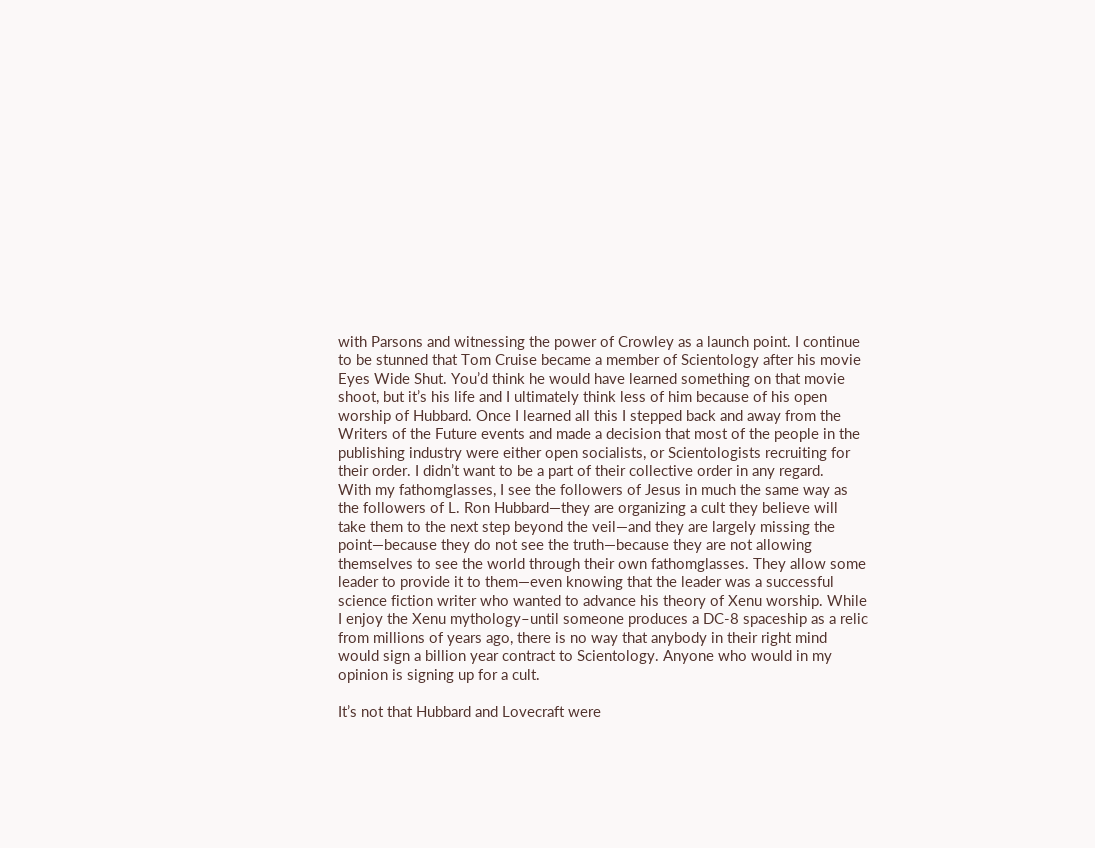with Parsons and witnessing the power of Crowley as a launch point. I continue to be stunned that Tom Cruise became a member of Scientology after his movie Eyes Wide Shut. You’d think he would have learned something on that movie shoot, but it’s his life and I ultimately think less of him because of his open worship of Hubbard. Once I learned all this I stepped back and away from the Writers of the Future events and made a decision that most of the people in the publishing industry were either open socialists, or Scientologists recruiting for their order. I didn’t want to be a part of their collective order in any regard.   With my fathomglasses, I see the followers of Jesus in much the same way as the followers of L. Ron Hubbard—they are organizing a cult they believe will take them to the next step beyond the veil—and they are largely missing the point—because they do not see the truth—because they are not allowing themselves to see the world through their own fathomglasses. They allow some leader to provide it to them—even knowing that the leader was a successful science fiction writer who wanted to advance his theory of Xenu worship. While I enjoy the Xenu mythology–until someone produces a DC-8 spaceship as a relic from millions of years ago, there is no way that anybody in their right mind would sign a billion year contract to Scientology. Anyone who would in my opinion is signing up for a cult.

It’s not that Hubbard and Lovecraft were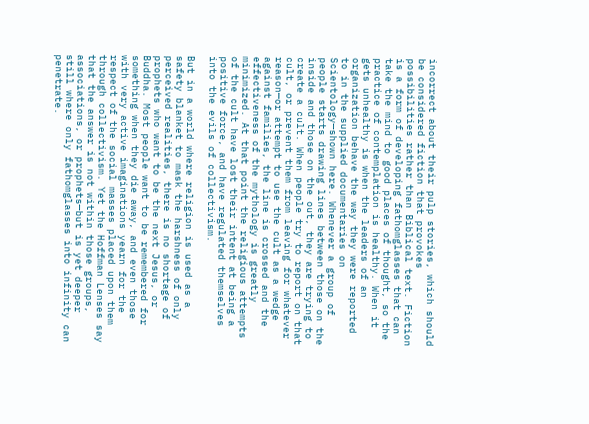incorrect about their pulp stories, which should be considered fiction that provokes possibilities rather than Biblical text. Fiction is a form of developing fathomglasses that can take the mind to good places of thought, so the practice of contemplation is healthy. When it gets unhealthy is when the leaders of an organization behave the way they were reported to in the supplied documentaries on Scientology—shown here. Whenever a group of people starts drawing lines between those on the inside and those on the out, they are trying to create a cult. When people try to report on that cult, or prevent them from leaving for whatever reason—or attempt to use the cult as a wedge against families, the line is crossed and the effectiveness of the mythology is greatly minimized. At that point the religious attempts of the cult have lost their intent at being a positive force, and have regulated themselves into the evils of collectivism.

But in a world where religion is used as a safety blanket to mask the harshness of only perceived realities, there is no shortage of prophets who want to be the next Jesus, or Buddha. Most people want to be remembered for something when they die away, and even those with very active imaginations yearn for the respect of the social masses placed upon them through collectivism. Yet the Hoffman Lenses say that the answer is not within those groups, associations, or prophets—but is yet deeper still where only fathomglasses into infinity can penetrate.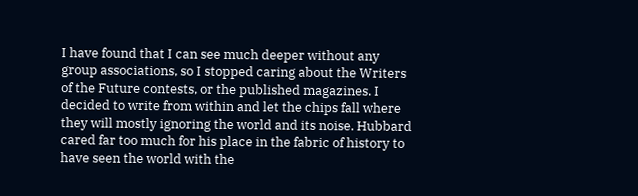I have found that I can see much deeper without any group associations, so I stopped caring about the Writers of the Future contests, or the published magazines. I decided to write from within and let the chips fall where they will mostly ignoring the world and its noise. Hubbard cared far too much for his place in the fabric of history to have seen the world with the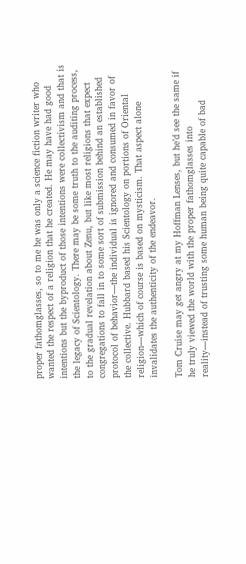proper fathomglasses, so to me he was only a science fiction writer who wanted the respect of a religion that he created. He may have had good intentions but the byproduct of those intentions were collectivism and that is the legacy of Scientology. There may be some truth to the auditing process, to the gradual revelation about Zenu, but like most religions that expect congregations to fall in to some sort of submission behind an established protocol of behavior—the individual is ignored and consumed in favor of the collective. Hubbard based his Scientology on portions of Oriental religion—which of course is based on mysticism. That aspect alone invalidates the authenticity of the endeavor.

Tom Cruise may get angry at my Hoffman Lenses, but he’d see the same if he truly viewed the world with the proper fathomglasses into reality—instead of trusting some human being quite capable of bad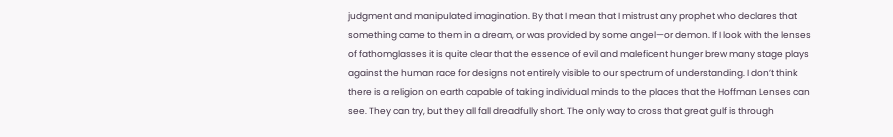judgment and manipulated imagination. By that I mean that I mistrust any prophet who declares that something came to them in a dream, or was provided by some angel—or demon. If I look with the lenses of fathomglasses it is quite clear that the essence of evil and maleficent hunger brew many stage plays against the human race for designs not entirely visible to our spectrum of understanding. I don’t think there is a religion on earth capable of taking individual minds to the places that the Hoffman Lenses can see. They can try, but they all fall dreadfully short. The only way to cross that great gulf is through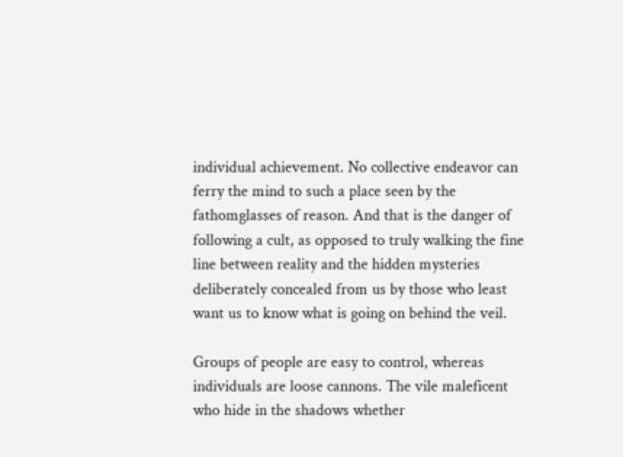individual achievement. No collective endeavor can ferry the mind to such a place seen by the fathomglasses of reason. And that is the danger of following a cult, as opposed to truly walking the fine line between reality and the hidden mysteries deliberately concealed from us by those who least want us to know what is going on behind the veil.

Groups of people are easy to control, whereas individuals are loose cannons. The vile maleficent who hide in the shadows whether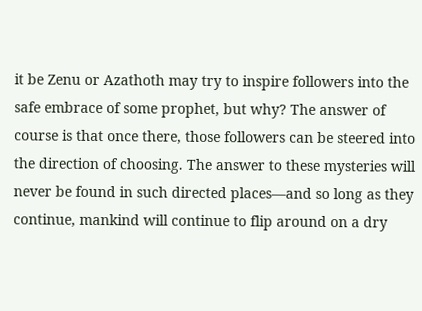it be Zenu or Azathoth may try to inspire followers into the safe embrace of some prophet, but why? The answer of course is that once there, those followers can be steered into the direction of choosing. The answer to these mysteries will never be found in such directed places—and so long as they continue, mankind will continue to flip around on a dry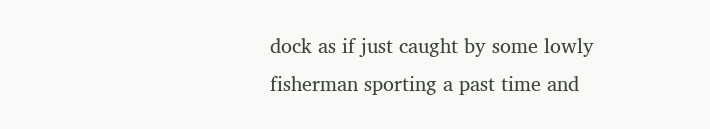dock as if just caught by some lowly fisherman sporting a past time and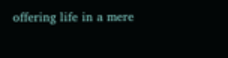offering life in a mere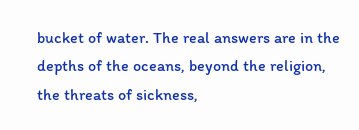bucket of water. The real answers are in the depths of the oceans, beyond the religion, the threats of sickness,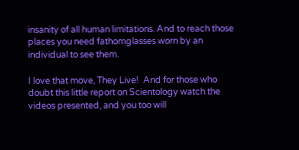insanity of all human limitations. And to reach those places you need fathomglasses worn by an individual to see them.

I love that move, They Live!  And for those who doubt this little report on Scientology watch the videos presented, and you too will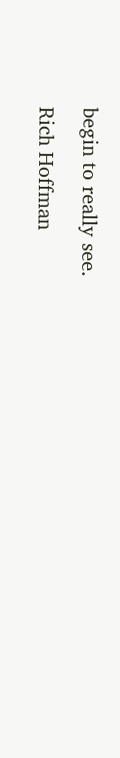begin to really see.

Rich Hoffman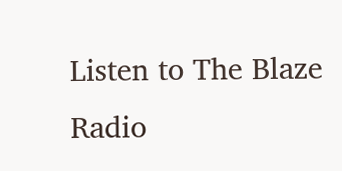Listen to The Blaze Radio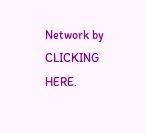Network by CLICKING HERE.